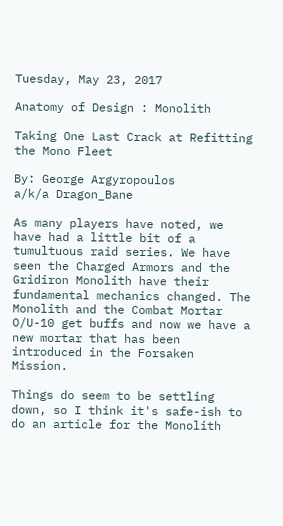Tuesday, May 23, 2017

Anatomy of Design : Monolith

Taking One Last Crack at Refitting the Mono Fleet

By: George Argyropoulos
a/k/a Dragon_Bane

As many players have noted, we have had a little bit of a tumultuous raid series. We have seen the Charged Armors and the Gridiron Monolith have their fundamental mechanics changed. The Monolith and the Combat Mortar O/U-10 get buffs and now we have a new mortar that has been introduced in the Forsaken Mission.

Things do seem to be settling down, so I think it's safe-ish to do an article for the Monolith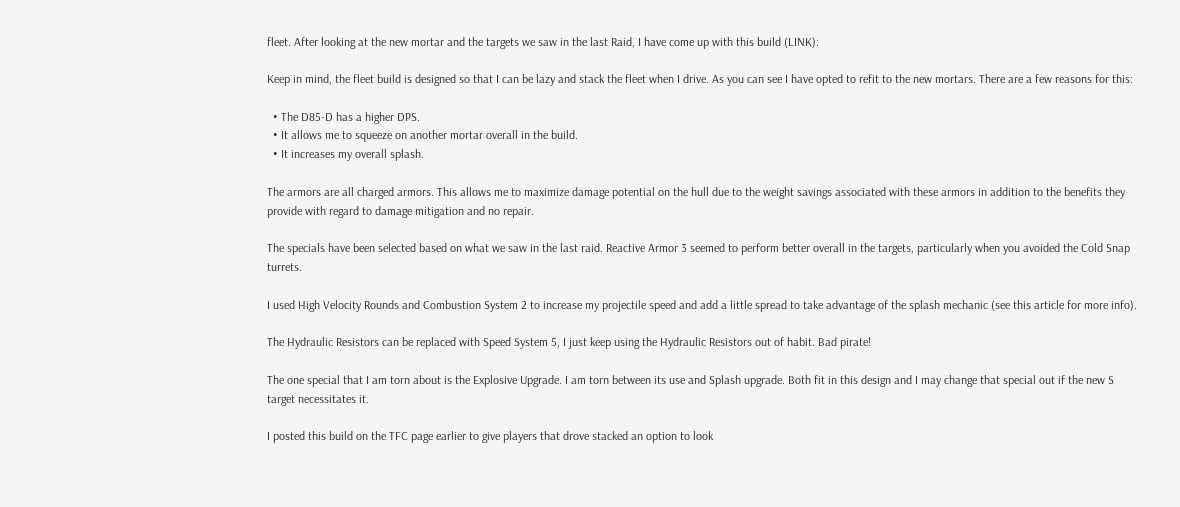fleet. After looking at the new mortar and the targets we saw in the last Raid, I have come up with this build (LINK):

Keep in mind, the fleet build is designed so that I can be lazy and stack the fleet when I drive. As you can see I have opted to refit to the new mortars. There are a few reasons for this:

  • The D85-D has a higher DPS.
  • It allows me to squeeze on another mortar overall in the build.
  • It increases my overall splash.

The armors are all charged armors. This allows me to maximize damage potential on the hull due to the weight savings associated with these armors in addition to the benefits they provide with regard to damage mitigation and no repair.

The specials have been selected based on what we saw in the last raid. Reactive Armor 3 seemed to perform better overall in the targets, particularly when you avoided the Cold Snap turrets.

I used High Velocity Rounds and Combustion System 2 to increase my projectile speed and add a little spread to take advantage of the splash mechanic (see this article for more info).

The Hydraulic Resistors can be replaced with Speed System 5, I just keep using the Hydraulic Resistors out of habit. Bad pirate!

The one special that I am torn about is the Explosive Upgrade. I am torn between its use and Splash upgrade. Both fit in this design and I may change that special out if the new S target necessitates it.

I posted this build on the TFC page earlier to give players that drove stacked an option to look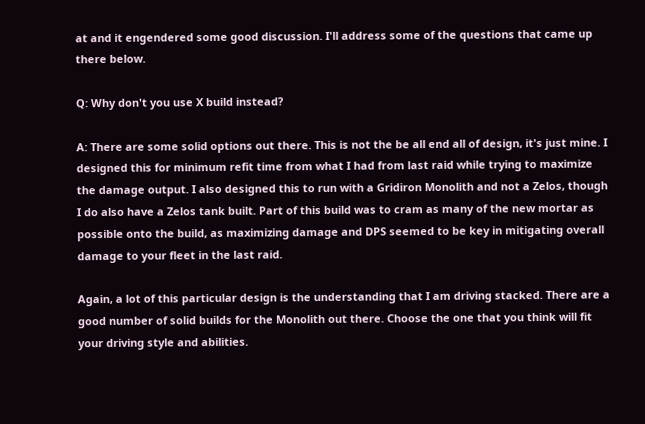at and it engendered some good discussion. I'll address some of the questions that came up there below.

Q: Why don't you use X build instead?

A: There are some solid options out there. This is not the be all end all of design, it's just mine. I designed this for minimum refit time from what I had from last raid while trying to maximize the damage output. I also designed this to run with a Gridiron Monolith and not a Zelos, though I do also have a Zelos tank built. Part of this build was to cram as many of the new mortar as possible onto the build, as maximizing damage and DPS seemed to be key in mitigating overall damage to your fleet in the last raid.

Again, a lot of this particular design is the understanding that I am driving stacked. There are a good number of solid builds for the Monolith out there. Choose the one that you think will fit your driving style and abilities.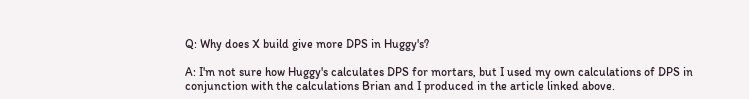Q: Why does X build give more DPS in Huggy's?

A: I'm not sure how Huggy's calculates DPS for mortars, but I used my own calculations of DPS in conjunction with the calculations Brian and I produced in the article linked above.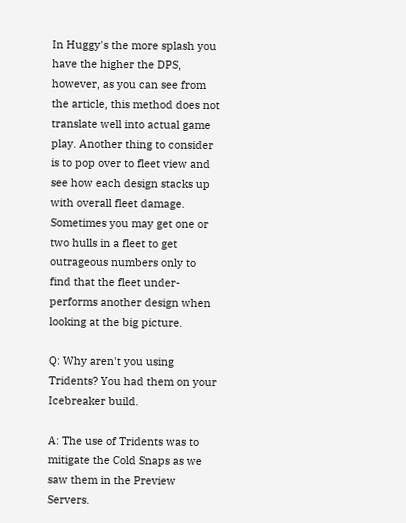In Huggy's the more splash you have the higher the DPS, however, as you can see from the article, this method does not translate well into actual game play. Another thing to consider is to pop over to fleet view and see how each design stacks up with overall fleet damage. Sometimes you may get one or two hulls in a fleet to get outrageous numbers only to find that the fleet under-performs another design when looking at the big picture.

Q: Why aren't you using Tridents? You had them on your Icebreaker build.

A: The use of Tridents was to mitigate the Cold Snaps as we saw them in the Preview Servers.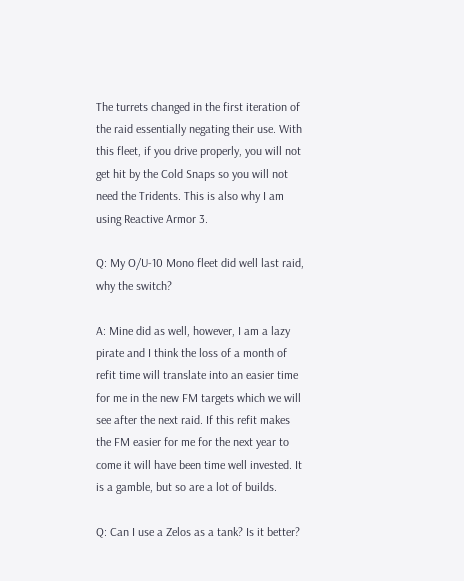The turrets changed in the first iteration of the raid essentially negating their use. With this fleet, if you drive properly, you will not get hit by the Cold Snaps so you will not need the Tridents. This is also why I am using Reactive Armor 3.

Q: My O/U-10 Mono fleet did well last raid, why the switch?

A: Mine did as well, however, I am a lazy pirate and I think the loss of a month of refit time will translate into an easier time for me in the new FM targets which we will see after the next raid. If this refit makes the FM easier for me for the next year to come it will have been time well invested. It is a gamble, but so are a lot of builds.

Q: Can I use a Zelos as a tank? Is it better?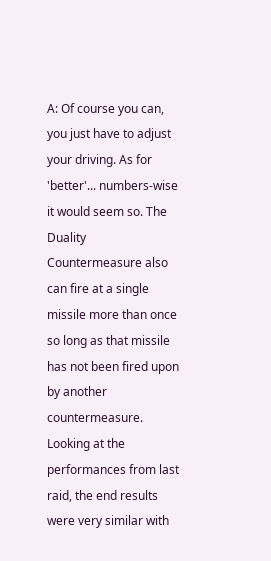A: Of course you can, you just have to adjust your driving. As for 'better'... numbers-wise it would seem so. The Duality Countermeasure also can fire at a single missile more than once so long as that missile has not been fired upon by another countermeasure. Looking at the performances from last raid, the end results were very similar with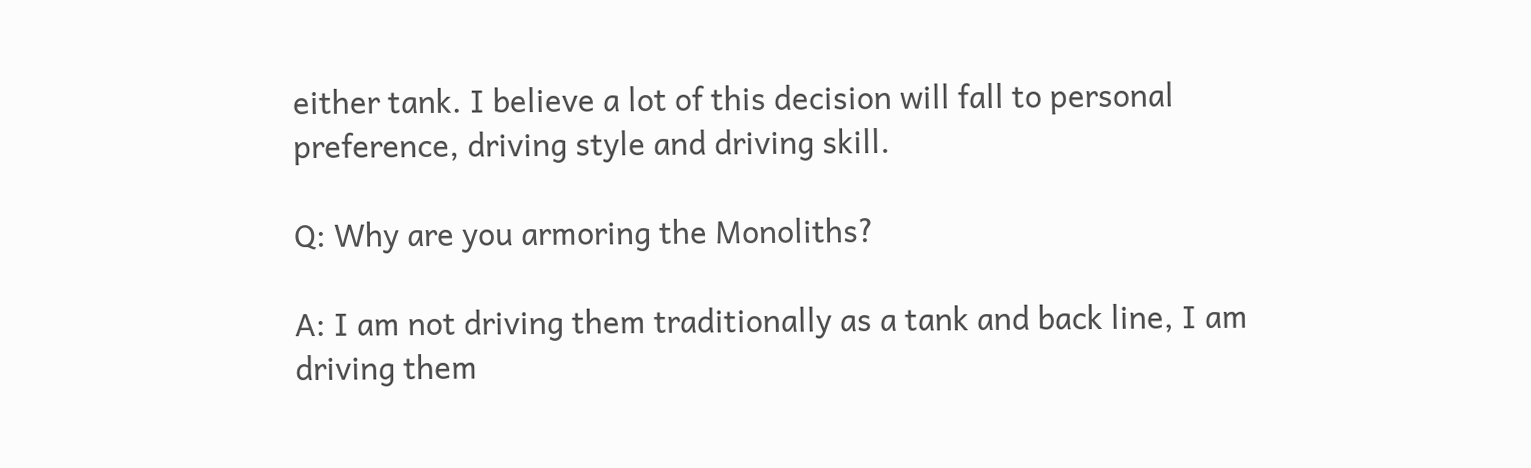either tank. I believe a lot of this decision will fall to personal preference, driving style and driving skill.

Q: Why are you armoring the Monoliths?

A: I am not driving them traditionally as a tank and back line, I am driving them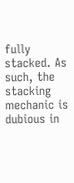fully stacked. As such, the stacking mechanic is dubious in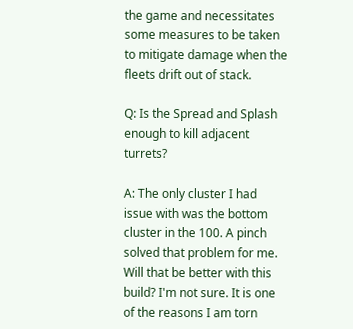the game and necessitates some measures to be taken to mitigate damage when the fleets drift out of stack.

Q: Is the Spread and Splash enough to kill adjacent turrets?

A: The only cluster I had issue with was the bottom cluster in the 100. A pinch solved that problem for me. Will that be better with this build? I'm not sure. It is one of the reasons I am torn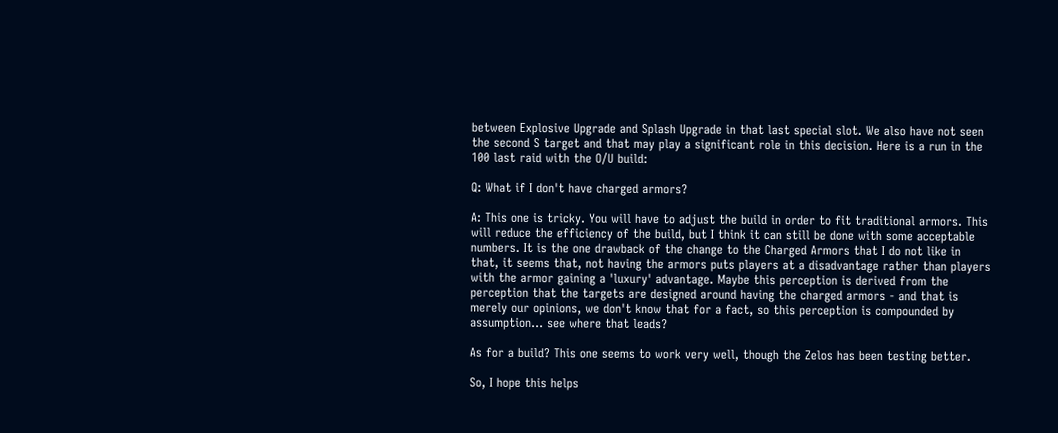between Explosive Upgrade and Splash Upgrade in that last special slot. We also have not seen the second S target and that may play a significant role in this decision. Here is a run in the 100 last raid with the O/U build:

Q: What if I don't have charged armors?

A: This one is tricky. You will have to adjust the build in order to fit traditional armors. This will reduce the efficiency of the build, but I think it can still be done with some acceptable numbers. It is the one drawback of the change to the Charged Armors that I do not like in that, it seems that, not having the armors puts players at a disadvantage rather than players with the armor gaining a 'luxury' advantage. Maybe this perception is derived from the perception that the targets are designed around having the charged armors - and that is merely our opinions, we don't know that for a fact, so this perception is compounded by assumption... see where that leads?

As for a build? This one seems to work very well, though the Zelos has been testing better.

So, I hope this helps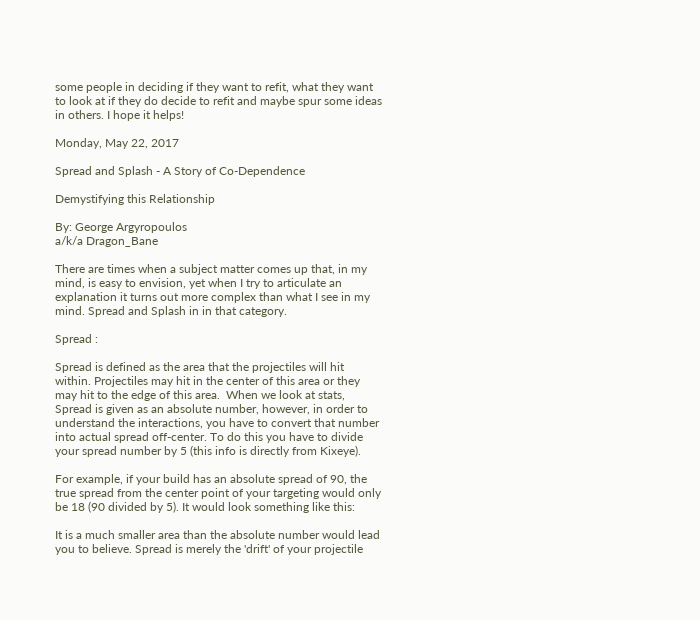some people in deciding if they want to refit, what they want to look at if they do decide to refit and maybe spur some ideas in others. I hope it helps!

Monday, May 22, 2017

Spread and Splash - A Story of Co-Dependence

Demystifying this Relationship

By: George Argyropoulos
a/k/a Dragon_Bane

There are times when a subject matter comes up that, in my mind, is easy to envision, yet when I try to articulate an explanation it turns out more complex than what I see in my mind. Spread and Splash in in that category.

Spread :

Spread is defined as the area that the projectiles will hit within. Projectiles may hit in the center of this area or they may hit to the edge of this area.  When we look at stats, Spread is given as an absolute number, however, in order to understand the interactions, you have to convert that number into actual spread off-center. To do this you have to divide your spread number by 5 (this info is directly from Kixeye).

For example, if your build has an absolute spread of 90, the true spread from the center point of your targeting would only be 18 (90 divided by 5). It would look something like this:

It is a much smaller area than the absolute number would lead you to believe. Spread is merely the 'drift' of your projectile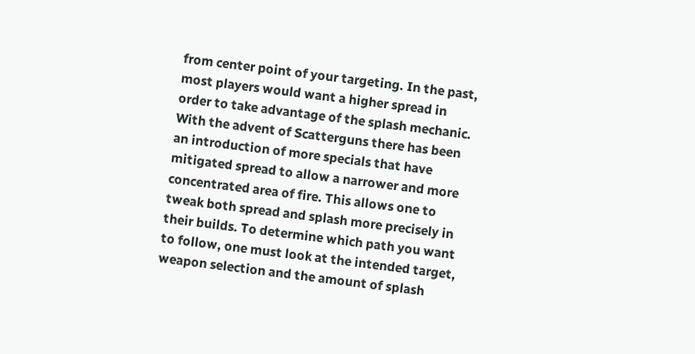from center point of your targeting. In the past, most players would want a higher spread in order to take advantage of the splash mechanic. With the advent of Scatterguns there has been an introduction of more specials that have mitigated spread to allow a narrower and more concentrated area of fire. This allows one to tweak both spread and splash more precisely in their builds. To determine which path you want to follow, one must look at the intended target, weapon selection and the amount of splash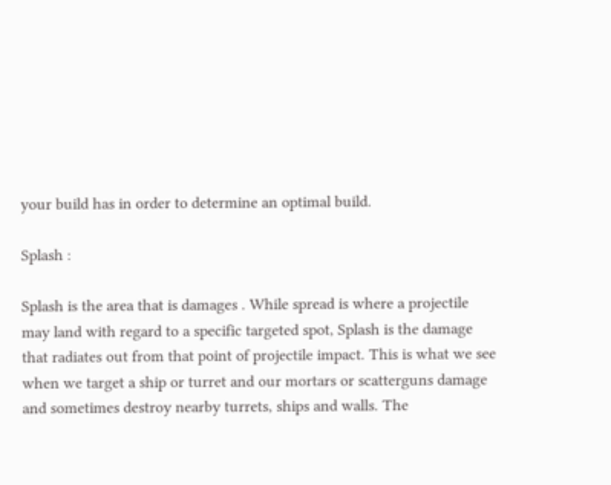your build has in order to determine an optimal build.

Splash :

Splash is the area that is damages . While spread is where a projectile may land with regard to a specific targeted spot, Splash is the damage that radiates out from that point of projectile impact. This is what we see when we target a ship or turret and our mortars or scatterguns damage and sometimes destroy nearby turrets, ships and walls. The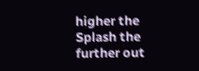higher the Splash the further out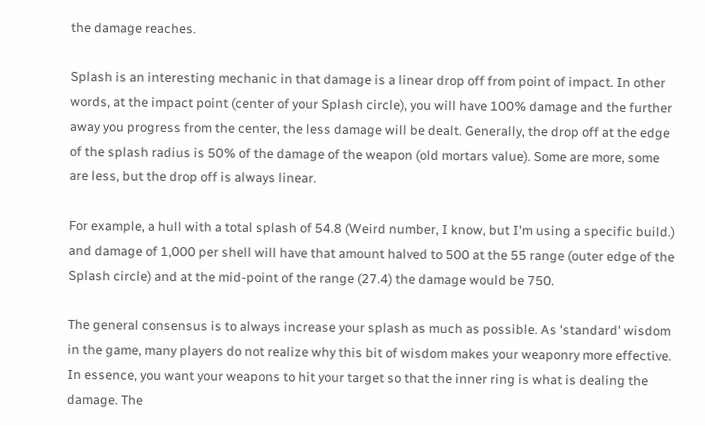the damage reaches.

Splash is an interesting mechanic in that damage is a linear drop off from point of impact. In other words, at the impact point (center of your Splash circle), you will have 100% damage and the further away you progress from the center, the less damage will be dealt. Generally, the drop off at the edge of the splash radius is 50% of the damage of the weapon (old mortars value). Some are more, some are less, but the drop off is always linear.

For example, a hull with a total splash of 54.8 (Weird number, I know, but I'm using a specific build.) and damage of 1,000 per shell will have that amount halved to 500 at the 55 range (outer edge of the Splash circle) and at the mid-point of the range (27.4) the damage would be 750.

The general consensus is to always increase your splash as much as possible. As 'standard' wisdom in the game, many players do not realize why this bit of wisdom makes your weaponry more effective. In essence, you want your weapons to hit your target so that the inner ring is what is dealing the damage. The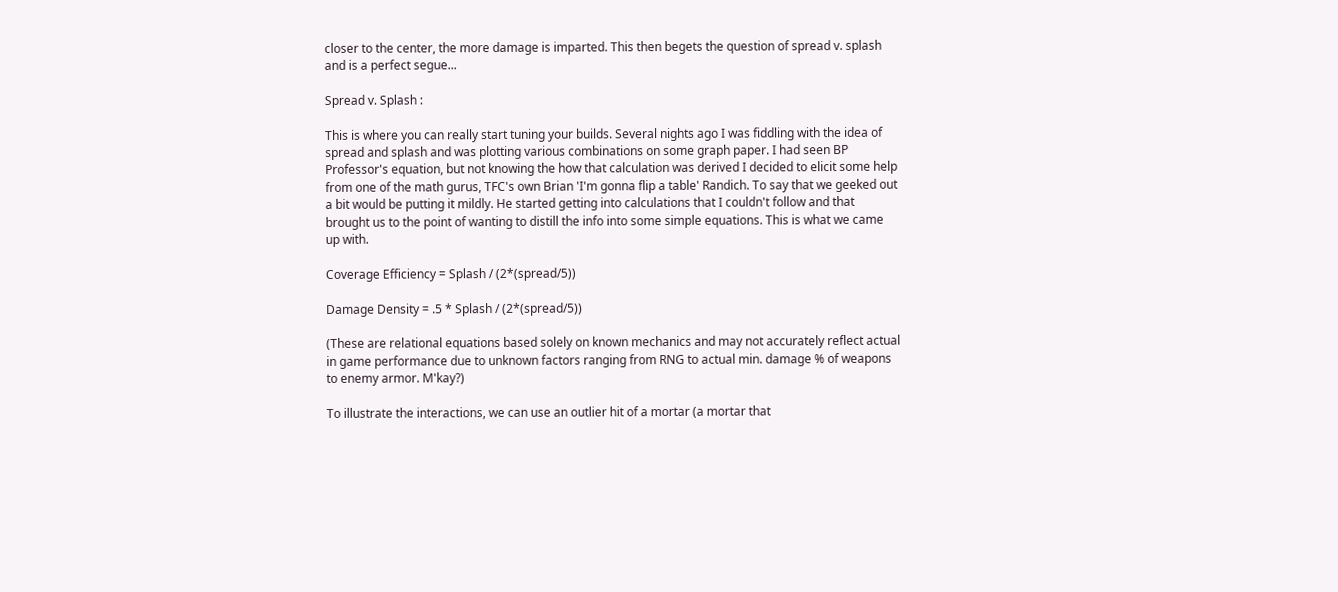closer to the center, the more damage is imparted. This then begets the question of spread v. splash and is a perfect segue...

Spread v. Splash :

This is where you can really start tuning your builds. Several nights ago I was fiddling with the idea of spread and splash and was plotting various combinations on some graph paper. I had seen BP Professor's equation, but not knowing the how that calculation was derived I decided to elicit some help from one of the math gurus, TFC's own Brian 'I'm gonna flip a table' Randich. To say that we geeked out a bit would be putting it mildly. He started getting into calculations that I couldn't follow and that brought us to the point of wanting to distill the info into some simple equations. This is what we came up with.

Coverage Efficiency = Splash / (2*(spread/5))

Damage Density = .5 * Splash / (2*(spread/5))

(These are relational equations based solely on known mechanics and may not accurately reflect actual in game performance due to unknown factors ranging from RNG to actual min. damage % of weapons to enemy armor. M'kay?)

To illustrate the interactions, we can use an outlier hit of a mortar (a mortar that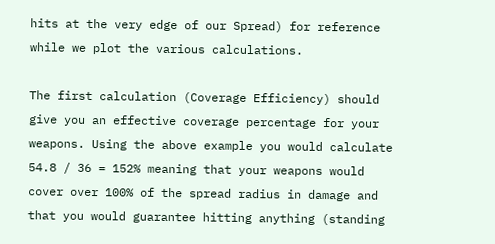hits at the very edge of our Spread) for reference while we plot the various calculations.

The first calculation (Coverage Efficiency) should give you an effective coverage percentage for your weapons. Using the above example you would calculate 54.8 / 36 = 152% meaning that your weapons would cover over 100% of the spread radius in damage and that you would guarantee hitting anything (standing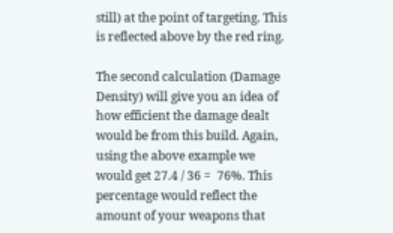still) at the point of targeting. This is reflected above by the red ring.

The second calculation (Damage Density) will give you an idea of how efficient the damage dealt would be from this build. Again, using the above example we would get 27.4 / 36 =  76%. This percentage would reflect the amount of your weapons that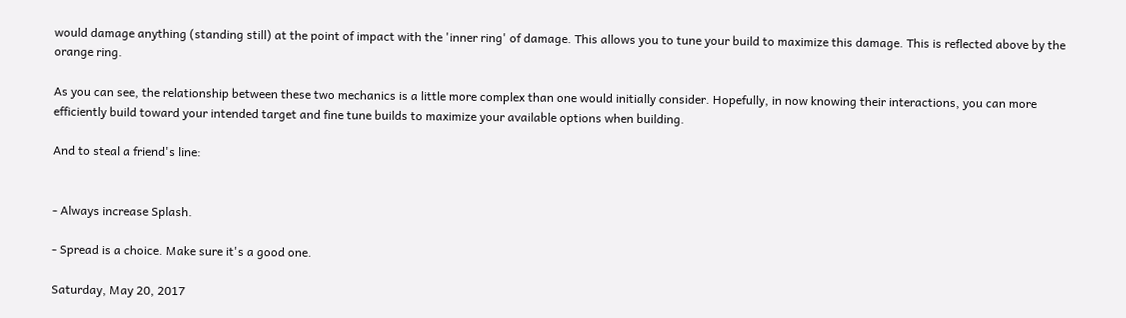would damage anything (standing still) at the point of impact with the 'inner ring' of damage. This allows you to tune your build to maximize this damage. This is reflected above by the orange ring.

As you can see, the relationship between these two mechanics is a little more complex than one would initially consider. Hopefully, in now knowing their interactions, you can more efficiently build toward your intended target and fine tune builds to maximize your available options when building.

And to steal a friend's line:


- Always increase Splash.

- Spread is a choice. Make sure it's a good one.

Saturday, May 20, 2017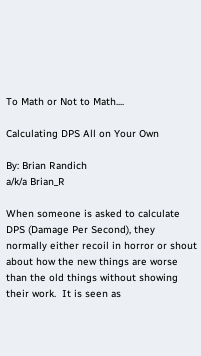To Math or Not to Math....

Calculating DPS All on Your Own

By: Brian Randich
a/k/a Brian_R

When someone is asked to calculate DPS (Damage Per Second), they normally either recoil in horror or shout about how the new things are worse than the old things without showing their work.  It is seen as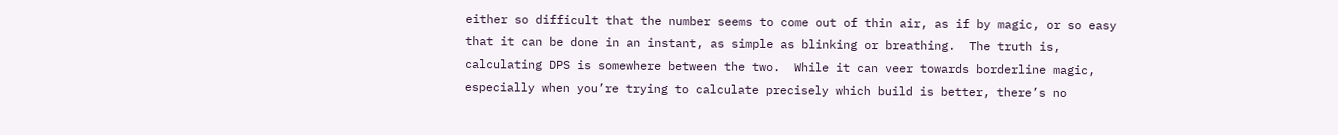either so difficult that the number seems to come out of thin air, as if by magic, or so easy that it can be done in an instant, as simple as blinking or breathing.  The truth is, calculating DPS is somewhere between the two.  While it can veer towards borderline magic, especially when you’re trying to calculate precisely which build is better, there’s no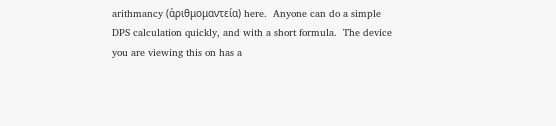arithmancy (ἀριθμομαντεία) here.  Anyone can do a simple DPS calculation quickly, and with a short formula.  The device you are viewing this on has a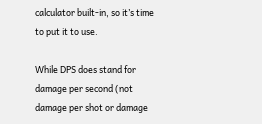calculator built-in, so it’s time to put it to use.

While DPS does stand for damage per second (not damage per shot or damage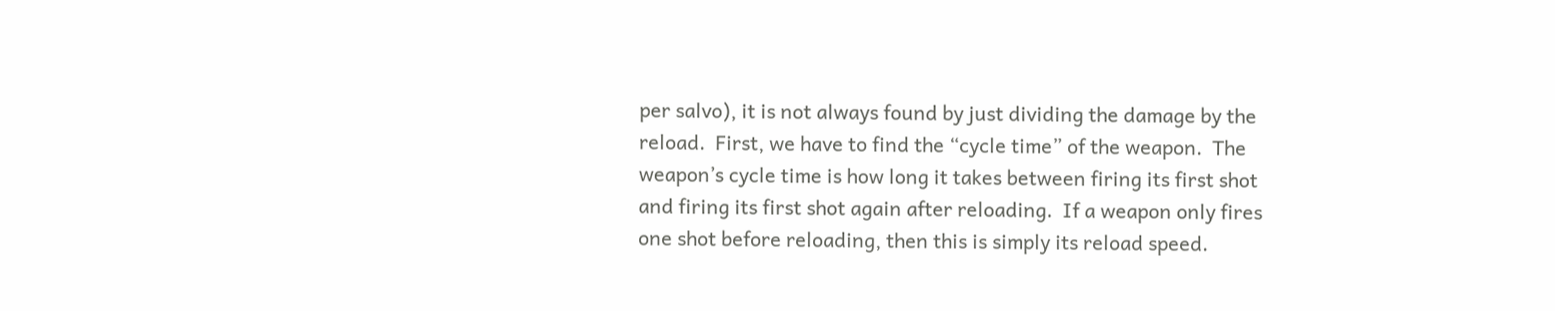per salvo), it is not always found by just dividing the damage by the reload.  First, we have to find the “cycle time” of the weapon.  The weapon’s cycle time is how long it takes between firing its first shot and firing its first shot again after reloading.  If a weapon only fires one shot before reloading, then this is simply its reload speed.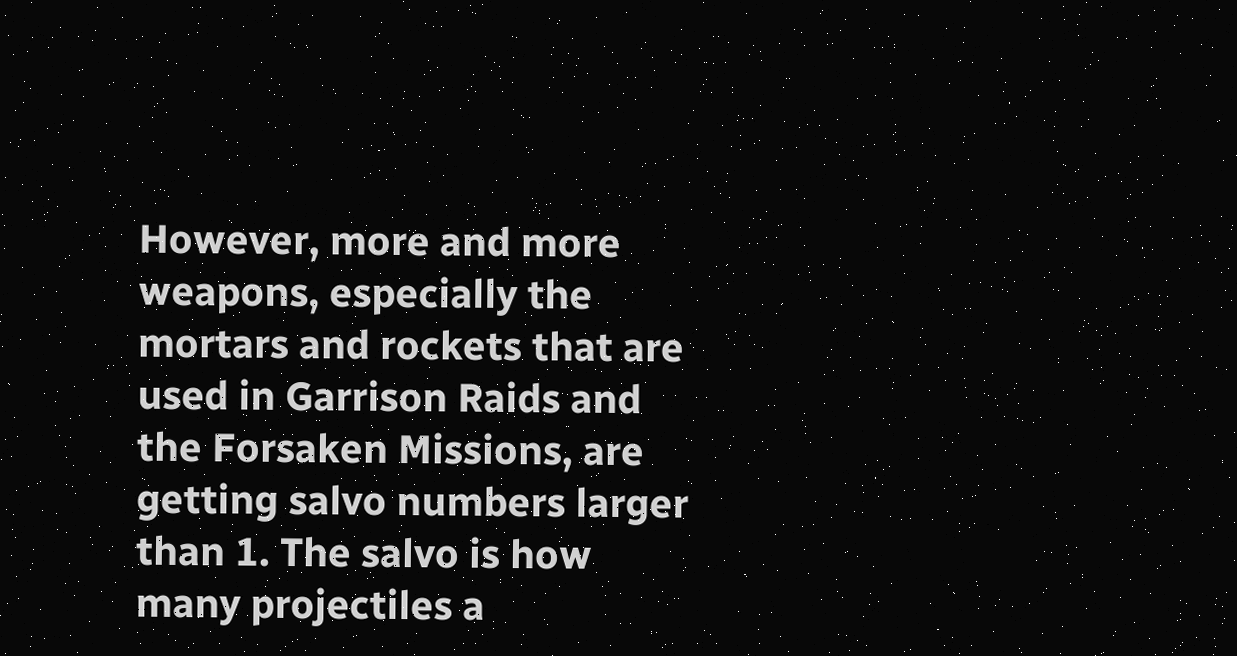However, more and more weapons, especially the mortars and rockets that are used in Garrison Raids and the Forsaken Missions, are getting salvo numbers larger than 1. The salvo is how many projectiles a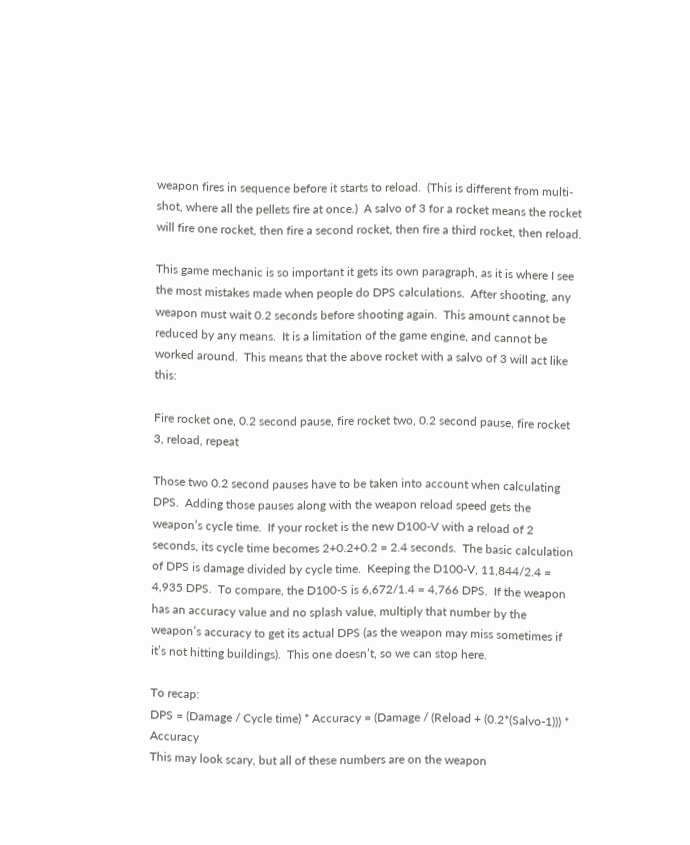weapon fires in sequence before it starts to reload.  (This is different from multi-shot, where all the pellets fire at once.)  A salvo of 3 for a rocket means the rocket will fire one rocket, then fire a second rocket, then fire a third rocket, then reload.

This game mechanic is so important it gets its own paragraph, as it is where I see the most mistakes made when people do DPS calculations.  After shooting, any weapon must wait 0.2 seconds before shooting again.  This amount cannot be reduced by any means.  It is a limitation of the game engine, and cannot be worked around.  This means that the above rocket with a salvo of 3 will act like this:

Fire rocket one, 0.2 second pause, fire rocket two, 0.2 second pause, fire rocket 3, reload, repeat

Those two 0.2 second pauses have to be taken into account when calculating DPS.  Adding those pauses along with the weapon reload speed gets the weapon’s cycle time.  If your rocket is the new D100-V with a reload of 2 seconds, its cycle time becomes 2+0.2+0.2 = 2.4 seconds.  The basic calculation of DPS is damage divided by cycle time.  Keeping the D100-V, 11,844/2.4 = 4,935 DPS.  To compare, the D100-S is 6,672/1.4 = 4,766 DPS.  If the weapon has an accuracy value and no splash value, multiply that number by the weapon’s accuracy to get its actual DPS (as the weapon may miss sometimes if it’s not hitting buildings).  This one doesn’t, so we can stop here.

To recap:
DPS = (Damage / Cycle time) * Accuracy = (Damage / (Reload + (0.2*(Salvo-1))) * Accuracy
This may look scary, but all of these numbers are on the weapon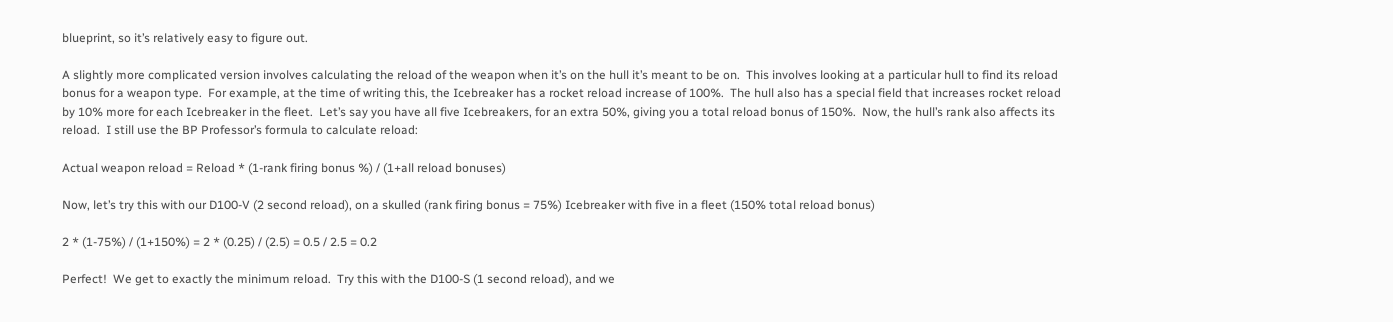blueprint, so it’s relatively easy to figure out.

A slightly more complicated version involves calculating the reload of the weapon when it’s on the hull it’s meant to be on.  This involves looking at a particular hull to find its reload bonus for a weapon type.  For example, at the time of writing this, the Icebreaker has a rocket reload increase of 100%.  The hull also has a special field that increases rocket reload by 10% more for each Icebreaker in the fleet.  Let’s say you have all five Icebreakers, for an extra 50%, giving you a total reload bonus of 150%.  Now, the hull’s rank also affects its reload.  I still use the BP Professor’s formula to calculate reload:

Actual weapon reload = Reload * (1-rank firing bonus %) / (1+all reload bonuses)

Now, let’s try this with our D100-V (2 second reload), on a skulled (rank firing bonus = 75%) Icebreaker with five in a fleet (150% total reload bonus)

2 * (1-75%) / (1+150%) = 2 * (0.25) / (2.5) = 0.5 / 2.5 = 0.2

Perfect!  We get to exactly the minimum reload.  Try this with the D100-S (1 second reload), and we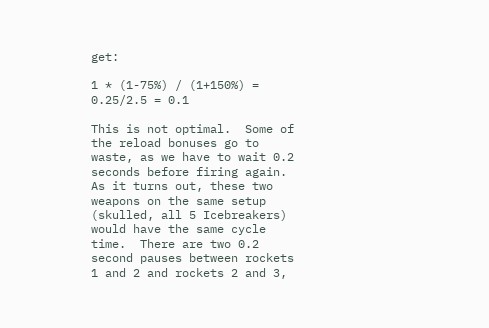get:

1 * (1-75%) / (1+150%) = 0.25/2.5 = 0.1

This is not optimal.  Some of the reload bonuses go to waste, as we have to wait 0.2 seconds before firing again.  As it turns out, these two weapons on the same setup (skulled, all 5 Icebreakers) would have the same cycle time.  There are two 0.2 second pauses between rockets 1 and 2 and rockets 2 and 3,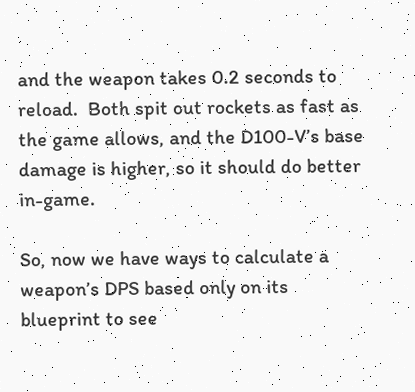and the weapon takes 0.2 seconds to reload.  Both spit out rockets as fast as the game allows, and the D100-V’s base damage is higher, so it should do better in-game.

So, now we have ways to calculate a weapon’s DPS based only on its blueprint to see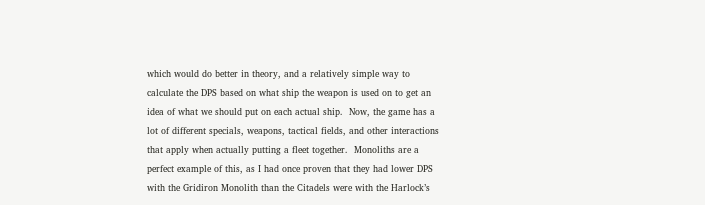which would do better in theory, and a relatively simple way to calculate the DPS based on what ship the weapon is used on to get an idea of what we should put on each actual ship.  Now, the game has a lot of different specials, weapons, tactical fields, and other interactions that apply when actually putting a fleet together.  Monoliths are a perfect example of this, as I had once proven that they had lower DPS with the Gridiron Monolith than the Citadels were with the Harlock’s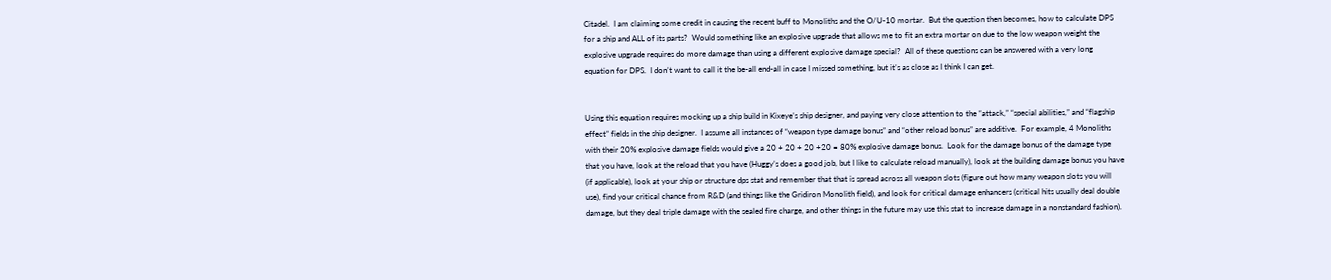Citadel.  I am claiming some credit in causing the recent buff to Monoliths and the O/U-10 mortar.  But the question then becomes, how to calculate DPS for a ship and ALL of its parts?  Would something like an explosive upgrade that allows me to fit an extra mortar on due to the low weapon weight the explosive upgrade requires do more damage than using a different explosive damage special?  All of these questions can be answered with a very long equation for DPS.  I don’t want to call it the be-all end-all in case I missed something, but it’s as close as I think I can get.


Using this equation requires mocking up a ship build in Kixeye’s ship designer, and paying very close attention to the “attack,” “special abilities,” and “flagship effect” fields in the ship designer.  I assume all instances of “weapon type damage bonus” and “other reload bonus” are additive.  For example, 4 Monoliths with their 20% explosive damage fields would give a 20 + 20 + 20 +20 = 80% explosive damage bonus.  Look for the damage bonus of the damage type that you have, look at the reload that you have (Huggy’s does a good job, but I like to calculate reload manually), look at the building damage bonus you have (if applicable), look at your ship or structure dps stat and remember that that is spread across all weapon slots (figure out how many weapon slots you will use), find your critical chance from R&D (and things like the Gridiron Monolith field), and look for critical damage enhancers (critical hits usually deal double damage, but they deal triple damage with the sealed fire charge, and other things in the future may use this stat to increase damage in a nonstandard fashion).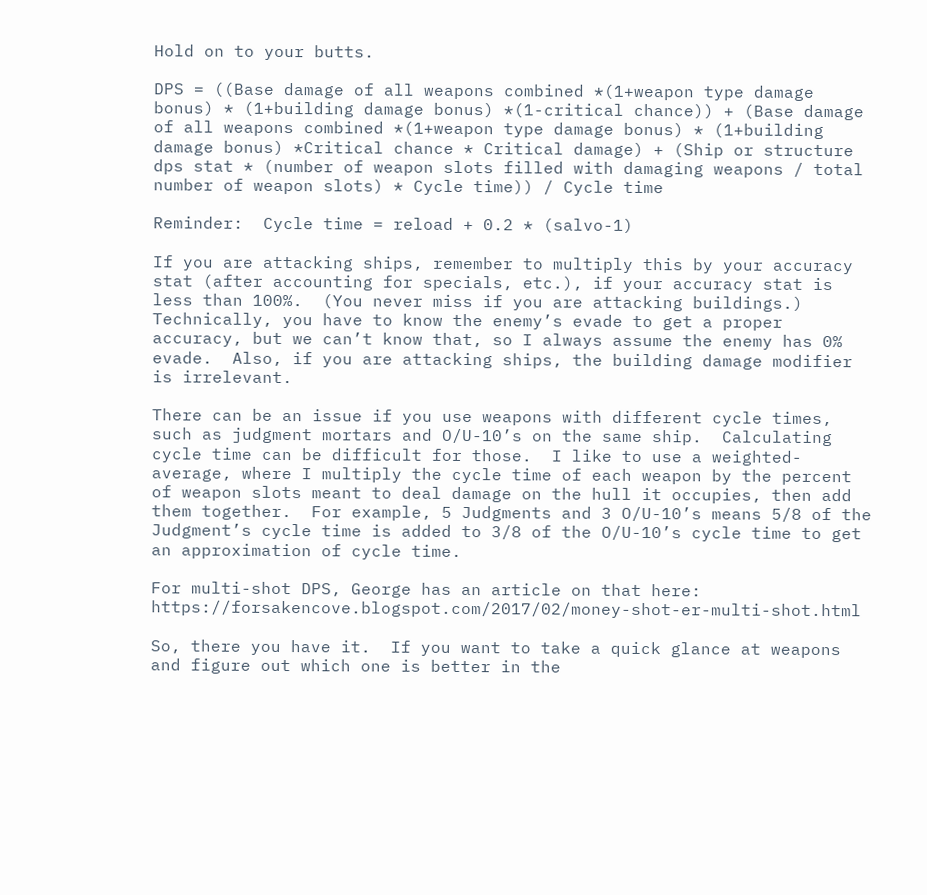Hold on to your butts.

DPS = ((Base damage of all weapons combined *(1+weapon type damage bonus) * (1+building damage bonus) *(1-critical chance)) + (Base damage of all weapons combined *(1+weapon type damage bonus) * (1+building damage bonus) *Critical chance * Critical damage) + (Ship or structure dps stat * (number of weapon slots filled with damaging weapons / total number of weapon slots) * Cycle time)) / Cycle time

Reminder:  Cycle time = reload + 0.2 * (salvo-1)

If you are attacking ships, remember to multiply this by your accuracy stat (after accounting for specials, etc.), if your accuracy stat is less than 100%.  (You never miss if you are attacking buildings.)  Technically, you have to know the enemy’s evade to get a proper accuracy, but we can’t know that, so I always assume the enemy has 0% evade.  Also, if you are attacking ships, the building damage modifier is irrelevant.

There can be an issue if you use weapons with different cycle times, such as judgment mortars and O/U-10’s on the same ship.  Calculating cycle time can be difficult for those.  I like to use a weighted-average, where I multiply the cycle time of each weapon by the percent of weapon slots meant to deal damage on the hull it occupies, then add them together.  For example, 5 Judgments and 3 O/U-10’s means 5/8 of the Judgment’s cycle time is added to 3/8 of the O/U-10’s cycle time to get an approximation of cycle time.

For multi-shot DPS, George has an article on that here: https://forsakencove.blogspot.com/2017/02/money-shot-er-multi-shot.html

So, there you have it.  If you want to take a quick glance at weapons and figure out which one is better in the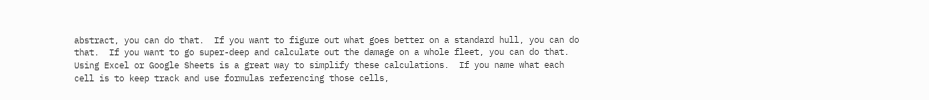abstract, you can do that.  If you want to figure out what goes better on a standard hull, you can do that.  If you want to go super-deep and calculate out the damage on a whole fleet, you can do that.  Using Excel or Google Sheets is a great way to simplify these calculations.  If you name what each cell is to keep track and use formulas referencing those cells,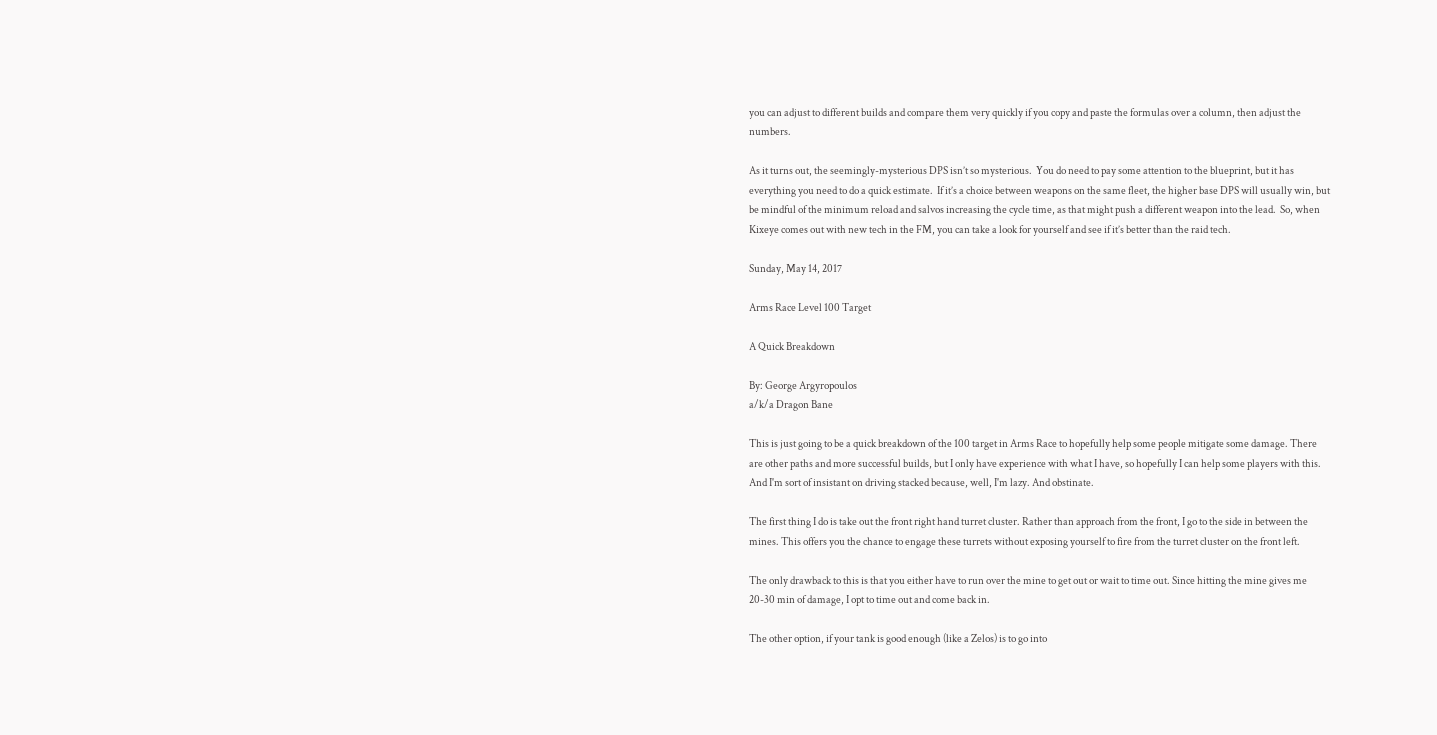you can adjust to different builds and compare them very quickly if you copy and paste the formulas over a column, then adjust the numbers.

As it turns out, the seemingly-mysterious DPS isn’t so mysterious.  You do need to pay some attention to the blueprint, but it has everything you need to do a quick estimate.  If it’s a choice between weapons on the same fleet, the higher base DPS will usually win, but be mindful of the minimum reload and salvos increasing the cycle time, as that might push a different weapon into the lead.  So, when Kixeye comes out with new tech in the FM, you can take a look for yourself and see if it’s better than the raid tech.

Sunday, May 14, 2017

Arms Race Level 100 Target

A Quick Breakdown

By: George Argyropoulos
a/k/a Dragon Bane

This is just going to be a quick breakdown of the 100 target in Arms Race to hopefully help some people mitigate some damage. There are other paths and more successful builds, but I only have experience with what I have, so hopefully I can help some players with this. And I'm sort of insistant on driving stacked because, well, I'm lazy. And obstinate.

The first thing I do is take out the front right hand turret cluster. Rather than approach from the front, I go to the side in between the mines. This offers you the chance to engage these turrets without exposing yourself to fire from the turret cluster on the front left.

The only drawback to this is that you either have to run over the mine to get out or wait to time out. Since hitting the mine gives me 20-30 min of damage, I opt to time out and come back in.

The other option, if your tank is good enough (like a Zelos) is to go into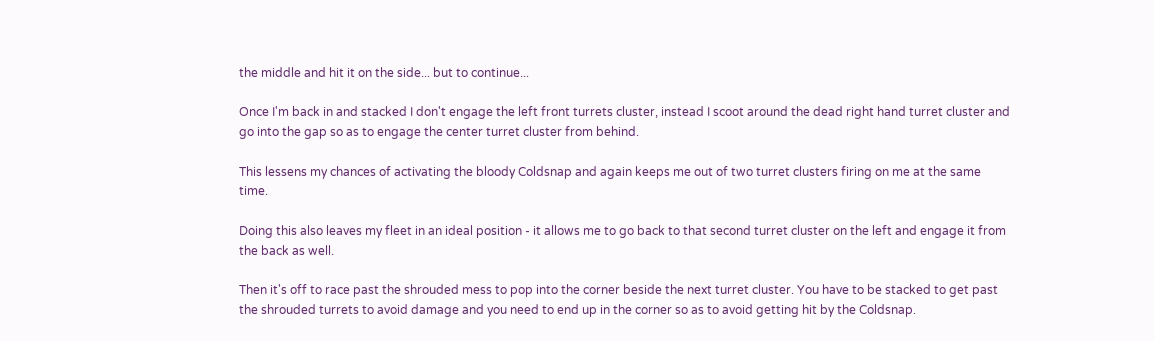the middle and hit it on the side... but to continue...

Once I'm back in and stacked I don't engage the left front turrets cluster, instead I scoot around the dead right hand turret cluster and go into the gap so as to engage the center turret cluster from behind.

This lessens my chances of activating the bloody Coldsnap and again keeps me out of two turret clusters firing on me at the same time.

Doing this also leaves my fleet in an ideal position - it allows me to go back to that second turret cluster on the left and engage it from the back as well.

Then it's off to race past the shrouded mess to pop into the corner beside the next turret cluster. You have to be stacked to get past the shrouded turrets to avoid damage and you need to end up in the corner so as to avoid getting hit by the Coldsnap.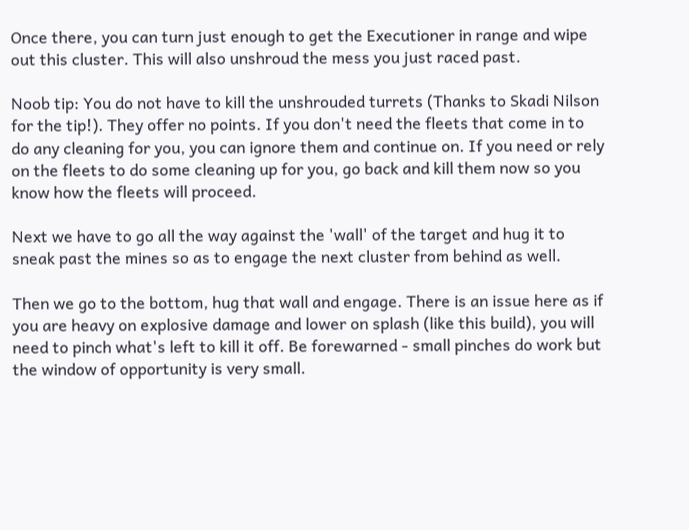Once there, you can turn just enough to get the Executioner in range and wipe out this cluster. This will also unshroud the mess you just raced past.

Noob tip: You do not have to kill the unshrouded turrets (Thanks to Skadi Nilson  for the tip!). They offer no points. If you don't need the fleets that come in to do any cleaning for you, you can ignore them and continue on. If you need or rely on the fleets to do some cleaning up for you, go back and kill them now so you know how the fleets will proceed.

Next we have to go all the way against the 'wall' of the target and hug it to sneak past the mines so as to engage the next cluster from behind as well.

Then we go to the bottom, hug that wall and engage. There is an issue here as if you are heavy on explosive damage and lower on splash (like this build), you will need to pinch what's left to kill it off. Be forewarned - small pinches do work but the window of opportunity is very small.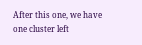After this one, we have one cluster left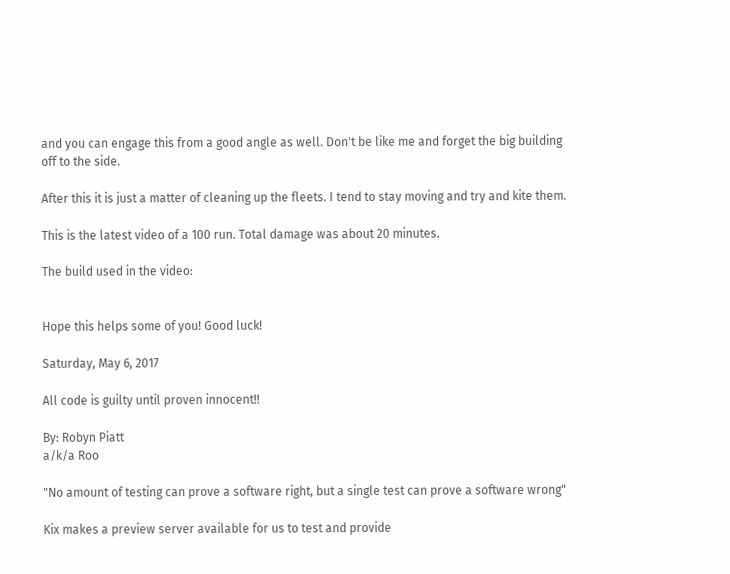and you can engage this from a good angle as well. Don't be like me and forget the big building off to the side.

After this it is just a matter of cleaning up the fleets. I tend to stay moving and try and kite them.

This is the latest video of a 100 run. Total damage was about 20 minutes.

The build used in the video:


Hope this helps some of you! Good luck!

Saturday, May 6, 2017

All code is guilty until proven innocent!!

By: Robyn Piatt
a/k/a Roo

"No amount of testing can prove a software right, but a single test can prove a software wrong"

Kix makes a preview server available for us to test and provide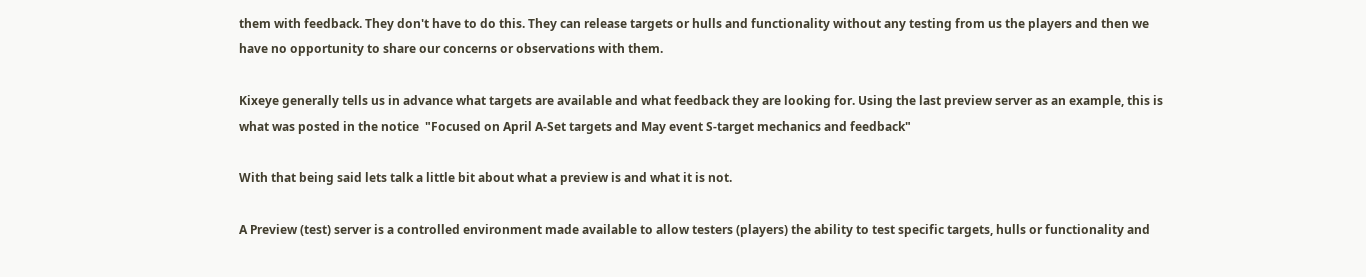them with feedback. They don't have to do this. They can release targets or hulls and functionality without any testing from us the players and then we have no opportunity to share our concerns or observations with them.

Kixeye generally tells us in advance what targets are available and what feedback they are looking for. Using the last preview server as an example, this is what was posted in the notice  "Focused on April A-Set targets and May event S-target mechanics and feedback"

With that being said lets talk a little bit about what a preview is and what it is not.

A Preview (test) server is a controlled environment made available to allow testers (players) the ability to test specific targets, hulls or functionality and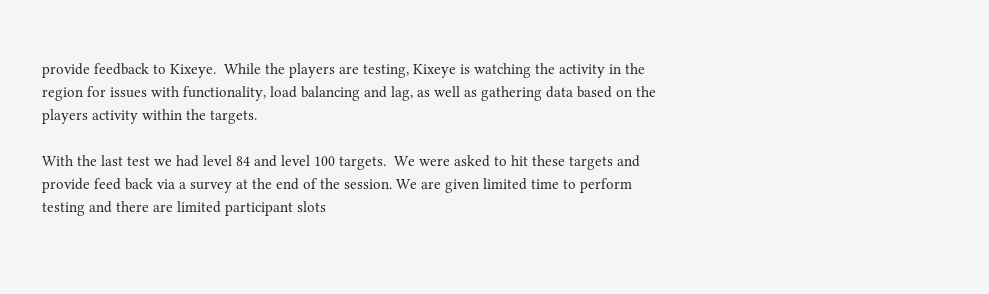provide feedback to Kixeye.  While the players are testing, Kixeye is watching the activity in the region for issues with functionality, load balancing and lag, as well as gathering data based on the players activity within the targets.

With the last test we had level 84 and level 100 targets.  We were asked to hit these targets and provide feed back via a survey at the end of the session. We are given limited time to perform testing and there are limited participant slots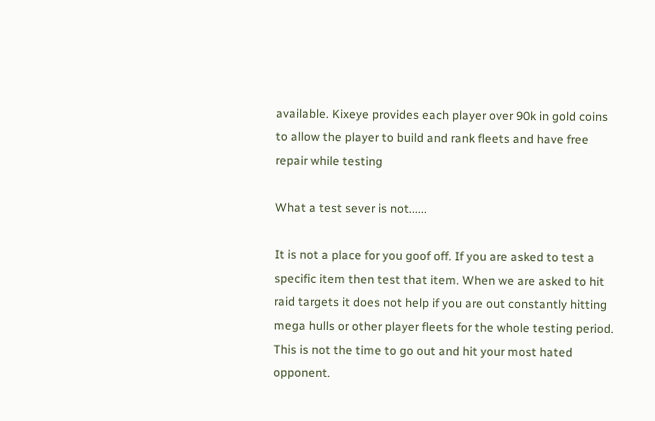available. Kixeye provides each player over 90k in gold coins to allow the player to build and rank fleets and have free repair while testing

What a test sever is not......

It is not a place for you goof off. If you are asked to test a specific item then test that item. When we are asked to hit raid targets it does not help if you are out constantly hitting mega hulls or other player fleets for the whole testing period. This is not the time to go out and hit your most hated opponent.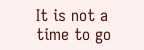It is not a time to go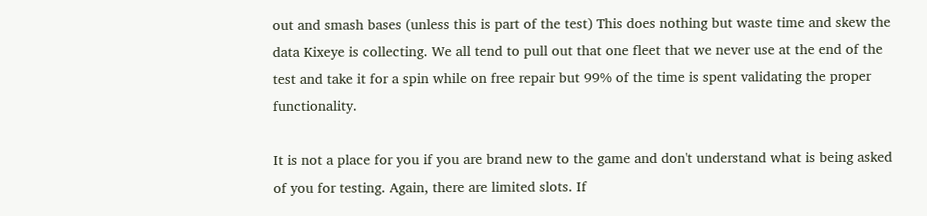out and smash bases (unless this is part of the test) This does nothing but waste time and skew the data Kixeye is collecting. We all tend to pull out that one fleet that we never use at the end of the test and take it for a spin while on free repair but 99% of the time is spent validating the proper functionality.

It is not a place for you if you are brand new to the game and don't understand what is being asked of you for testing. Again, there are limited slots. If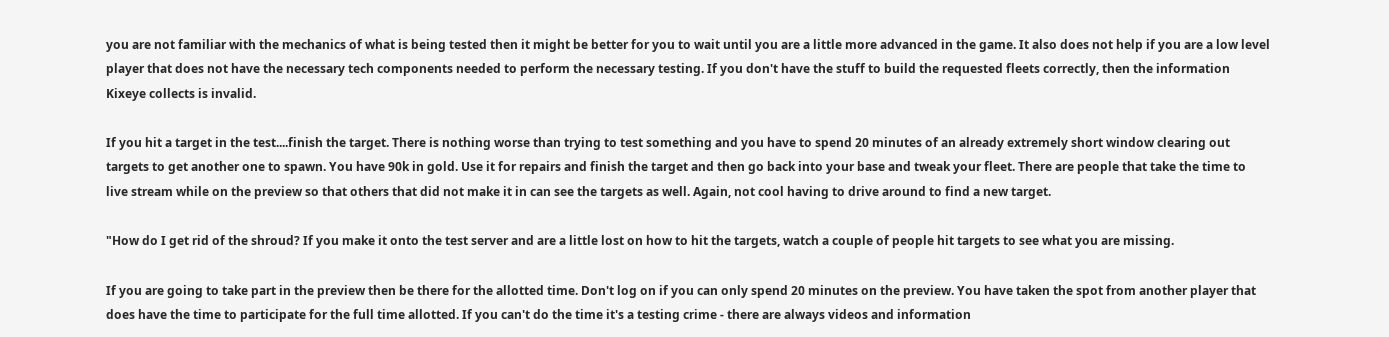you are not familiar with the mechanics of what is being tested then it might be better for you to wait until you are a little more advanced in the game. It also does not help if you are a low level player that does not have the necessary tech components needed to perform the necessary testing. If you don't have the stuff to build the requested fleets correctly, then the information Kixeye collects is invalid.

If you hit a target in the test....finish the target. There is nothing worse than trying to test something and you have to spend 20 minutes of an already extremely short window clearing out targets to get another one to spawn. You have 90k in gold. Use it for repairs and finish the target and then go back into your base and tweak your fleet. There are people that take the time to live stream while on the preview so that others that did not make it in can see the targets as well. Again, not cool having to drive around to find a new target.

"How do I get rid of the shroud? If you make it onto the test server and are a little lost on how to hit the targets, watch a couple of people hit targets to see what you are missing.

If you are going to take part in the preview then be there for the allotted time. Don't log on if you can only spend 20 minutes on the preview. You have taken the spot from another player that does have the time to participate for the full time allotted. If you can't do the time it's a testing crime - there are always videos and information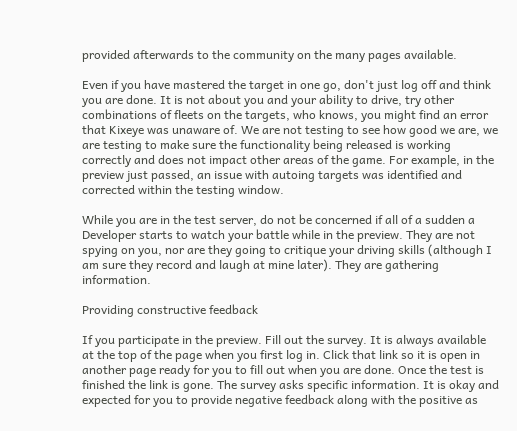provided afterwards to the community on the many pages available.

Even if you have mastered the target in one go, don't just log off and think you are done. It is not about you and your ability to drive, try other combinations of fleets on the targets, who knows, you might find an error that Kixeye was unaware of. We are not testing to see how good we are, we are testing to make sure the functionality being released is working correctly and does not impact other areas of the game. For example, in the preview just passed, an issue with autoing targets was identified and corrected within the testing window.

While you are in the test server, do not be concerned if all of a sudden a Developer starts to watch your battle while in the preview. They are not spying on you, nor are they going to critique your driving skills (although I am sure they record and laugh at mine later). They are gathering information.

Providing constructive feedback

If you participate in the preview. Fill out the survey. It is always available at the top of the page when you first log in. Click that link so it is open in another page ready for you to fill out when you are done. Once the test is finished the link is gone. The survey asks specific information. It is okay and expected for you to provide negative feedback along with the positive as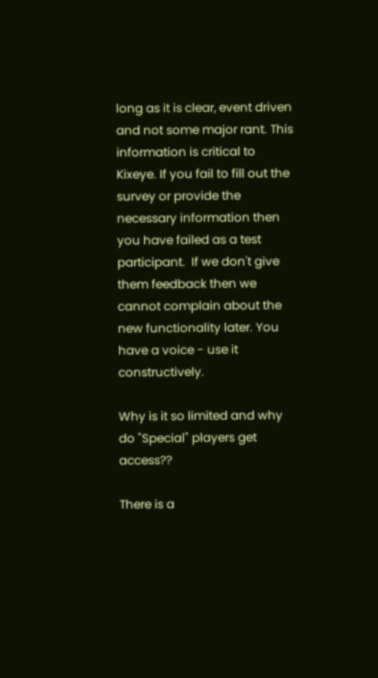long as it is clear, event driven and not some major rant. This information is critical to Kixeye. If you fail to fill out the survey or provide the necessary information then you have failed as a test participant.  If we don't give them feedback then we cannot complain about the new functionality later. You have a voice - use it constructively.

Why is it so limited and why do "Special" players get access??

There is a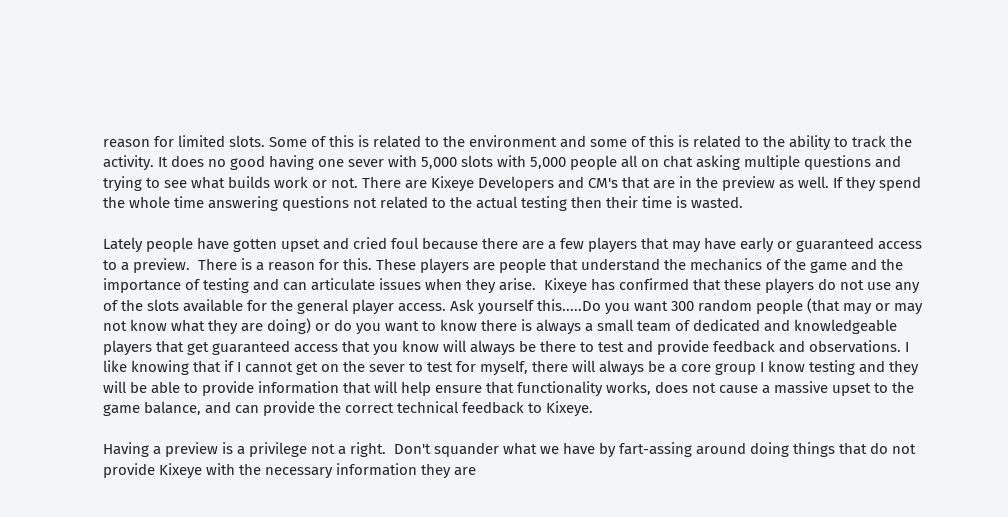reason for limited slots. Some of this is related to the environment and some of this is related to the ability to track the activity. It does no good having one sever with 5,000 slots with 5,000 people all on chat asking multiple questions and trying to see what builds work or not. There are Kixeye Developers and CM's that are in the preview as well. If they spend the whole time answering questions not related to the actual testing then their time is wasted.

Lately people have gotten upset and cried foul because there are a few players that may have early or guaranteed access to a preview.  There is a reason for this. These players are people that understand the mechanics of the game and the importance of testing and can articulate issues when they arise.  Kixeye has confirmed that these players do not use any of the slots available for the general player access. Ask yourself this.....Do you want 300 random people (that may or may not know what they are doing) or do you want to know there is always a small team of dedicated and knowledgeable players that get guaranteed access that you know will always be there to test and provide feedback and observations. I like knowing that if I cannot get on the sever to test for myself, there will always be a core group I know testing and they will be able to provide information that will help ensure that functionality works, does not cause a massive upset to the game balance, and can provide the correct technical feedback to Kixeye.

Having a preview is a privilege not a right.  Don't squander what we have by fart-assing around doing things that do not provide Kixeye with the necessary information they are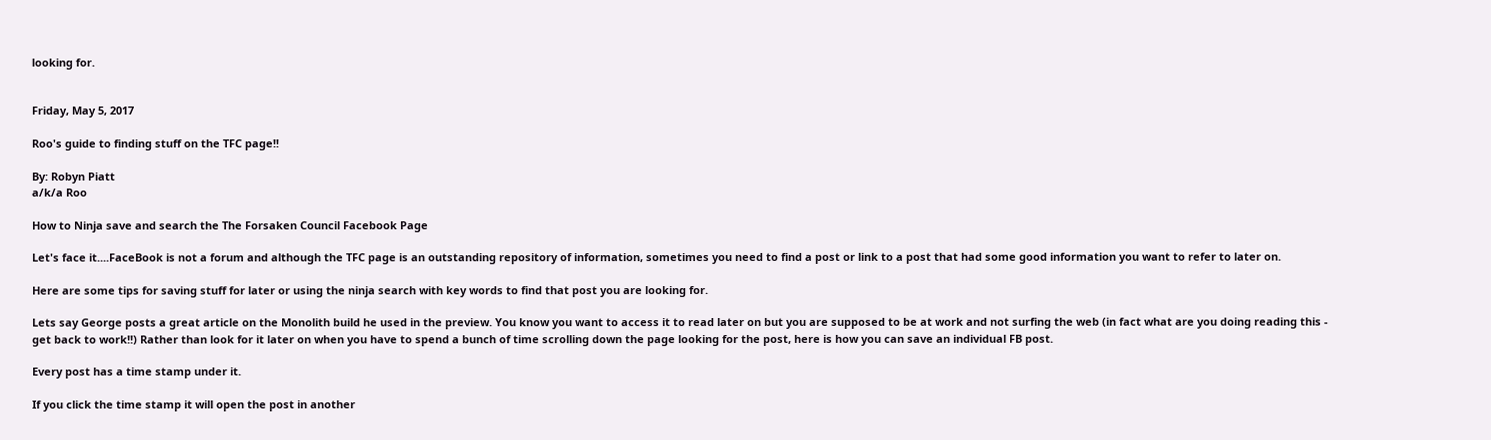looking for.


Friday, May 5, 2017

Roo's guide to finding stuff on the TFC page!!

By: Robyn Piatt
a/k/a Roo

How to Ninja save and search the The Forsaken Council Facebook Page

Let's face it....FaceBook is not a forum and although the TFC page is an outstanding repository of information, sometimes you need to find a post or link to a post that had some good information you want to refer to later on.

Here are some tips for saving stuff for later or using the ninja search with key words to find that post you are looking for.

Lets say George posts a great article on the Monolith build he used in the preview. You know you want to access it to read later on but you are supposed to be at work and not surfing the web (in fact what are you doing reading this - get back to work!!) Rather than look for it later on when you have to spend a bunch of time scrolling down the page looking for the post, here is how you can save an individual FB post.

Every post has a time stamp under it.

If you click the time stamp it will open the post in another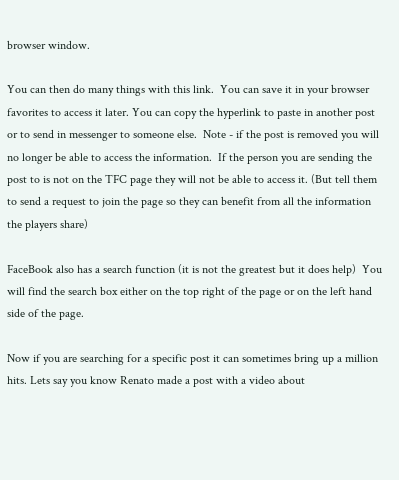browser window.

You can then do many things with this link.  You can save it in your browser favorites to access it later. You can copy the hyperlink to paste in another post or to send in messenger to someone else.  Note - if the post is removed you will no longer be able to access the information.  If the person you are sending the post to is not on the TFC page they will not be able to access it. (But tell them to send a request to join the page so they can benefit from all the information the players share)

FaceBook also has a search function (it is not the greatest but it does help)  You will find the search box either on the top right of the page or on the left hand side of the page.

Now if you are searching for a specific post it can sometimes bring up a million hits. Lets say you know Renato made a post with a video about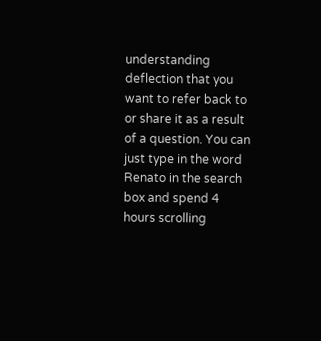understanding deflection that you want to refer back to or share it as a result of a question. You can just type in the word Renato in the search box and spend 4 hours scrolling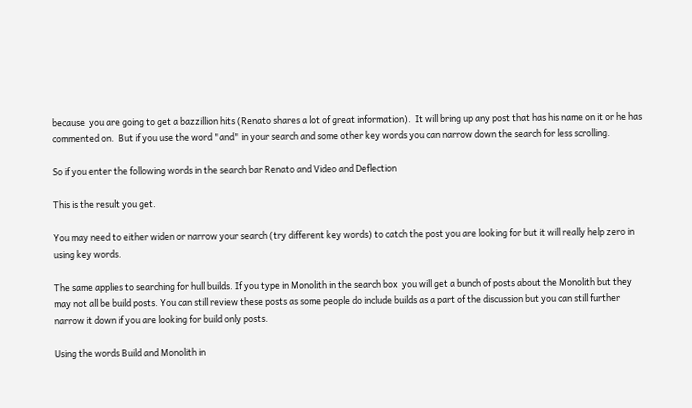because  you are going to get a bazzillion hits (Renato shares a lot of great information).  It will bring up any post that has his name on it or he has commented on.  But if you use the word "and" in your search and some other key words you can narrow down the search for less scrolling.

So if you enter the following words in the search bar Renato and Video and Deflection

This is the result you get.

You may need to either widen or narrow your search (try different key words) to catch the post you are looking for but it will really help zero in using key words.

The same applies to searching for hull builds. If you type in Monolith in the search box  you will get a bunch of posts about the Monolith but they may not all be build posts. You can still review these posts as some people do include builds as a part of the discussion but you can still further narrow it down if you are looking for build only posts.

Using the words Build and Monolith in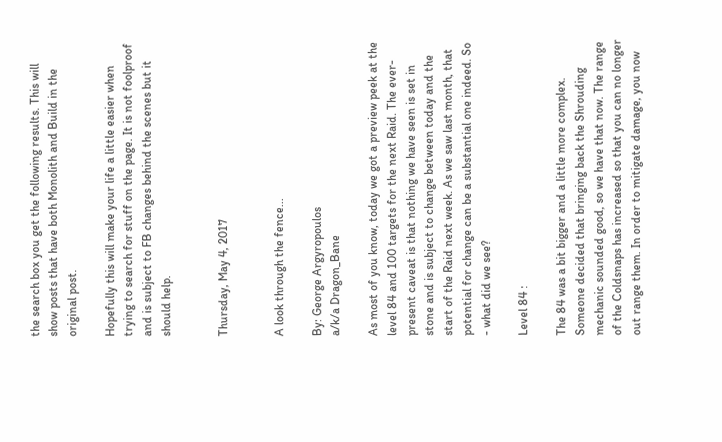the search box you get the following results. This will show posts that have both Monolith and Build in the original post.

Hopefully this will make your life a little easier when trying to search for stuff on the page. It is not foolproof and is subject to FB changes behind the scenes but it should help.


Thursday, May 4, 2017


A look through the fence...

By: George Argyropoulos
a/k/a Dragon_Bane

As most of you know, today we got a preview peek at the level 84 and 100 targets for the next Raid. The ever-present caveat is that nothing we have seen is set in stone and is subject to change between today and the start of the Raid next week. As we saw last month, that potential for change can be a substantial one indeed. So - what did we see?

Level 84 :

The 84 was a bit bigger and a little more complex. Someone decided that bringing back the Shrouding mechanic sounded good, so we have that now. The range of the Coldsnaps has increased so that you can no longer out range them. In order to mitigate damage, you now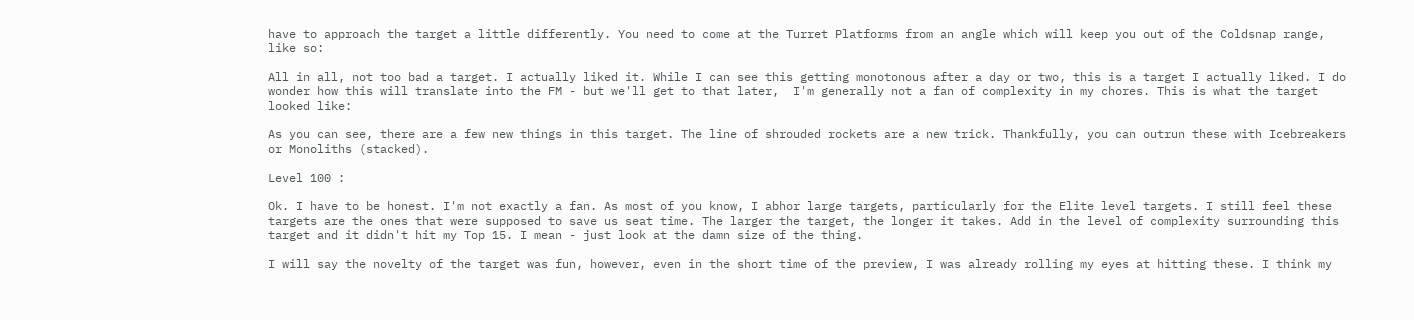have to approach the target a little differently. You need to come at the Turret Platforms from an angle which will keep you out of the Coldsnap range, like so:

All in all, not too bad a target. I actually liked it. While I can see this getting monotonous after a day or two, this is a target I actually liked. I do wonder how this will translate into the FM - but we'll get to that later,  I'm generally not a fan of complexity in my chores. This is what the target looked like:

As you can see, there are a few new things in this target. The line of shrouded rockets are a new trick. Thankfully, you can outrun these with Icebreakers or Monoliths (stacked).

Level 100 :

Ok. I have to be honest. I'm not exactly a fan. As most of you know, I abhor large targets, particularly for the Elite level targets. I still feel these targets are the ones that were supposed to save us seat time. The larger the target, the longer it takes. Add in the level of complexity surrounding this target and it didn't hit my Top 15. I mean - just look at the damn size of the thing.

I will say the novelty of the target was fun, however, even in the short time of the preview, I was already rolling my eyes at hitting these. I think my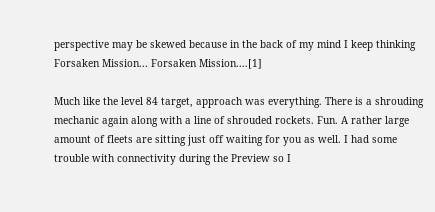perspective may be skewed because in the back of my mind I keep thinking Forsaken Mission... Forsaken Mission....[1]

Much like the level 84 target, approach was everything. There is a shrouding mechanic again along with a line of shrouded rockets. Fun. A rather large amount of fleets are sitting just off waiting for you as well. I had some trouble with connectivity during the Preview so I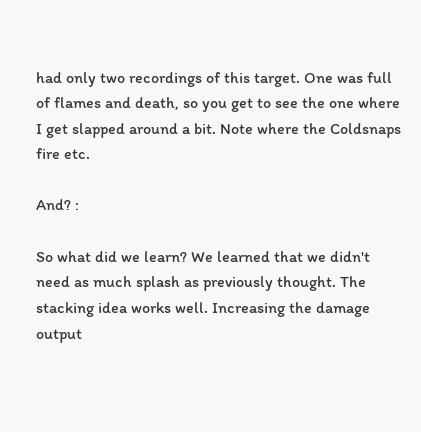had only two recordings of this target. One was full of flames and death, so you get to see the one where I get slapped around a bit. Note where the Coldsnaps fire etc.

And? :

So what did we learn? We learned that we didn't need as much splash as previously thought. The stacking idea works well. Increasing the damage output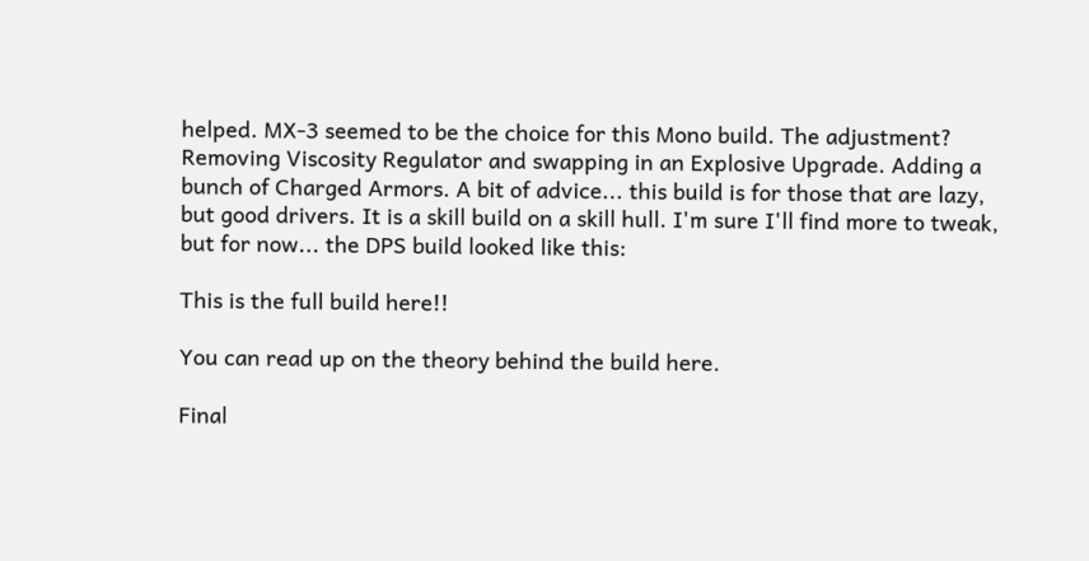helped. MX-3 seemed to be the choice for this Mono build. The adjustment? Removing Viscosity Regulator and swapping in an Explosive Upgrade. Adding a bunch of Charged Armors. A bit of advice... this build is for those that are lazy, but good drivers. It is a skill build on a skill hull. I'm sure I'll find more to tweak, but for now... the DPS build looked like this:

This is the full build here!!

You can read up on the theory behind the build here.

Final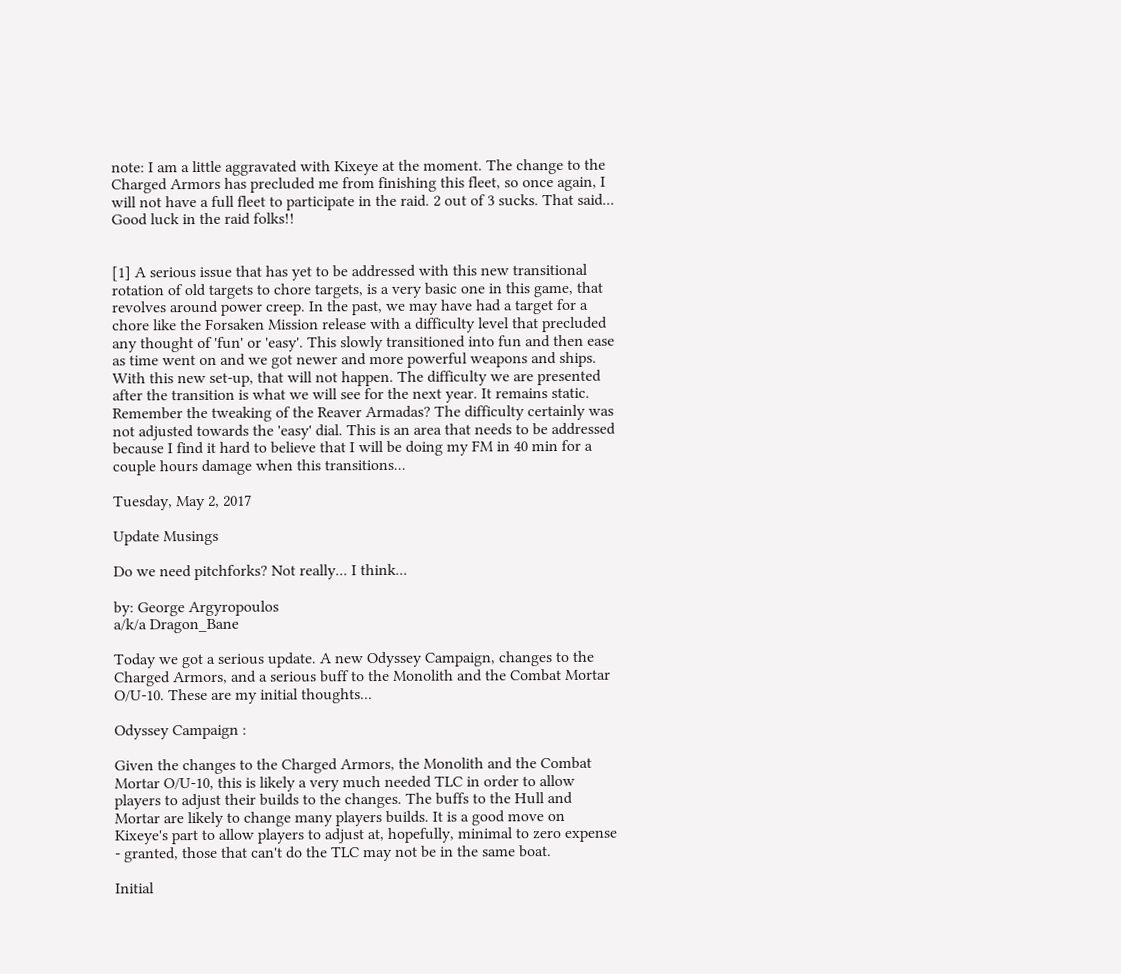note: I am a little aggravated with Kixeye at the moment. The change to the Charged Armors has precluded me from finishing this fleet, so once again, I will not have a full fleet to participate in the raid. 2 out of 3 sucks. That said... Good luck in the raid folks!!


[1] A serious issue that has yet to be addressed with this new transitional rotation of old targets to chore targets, is a very basic one in this game, that revolves around power creep. In the past, we may have had a target for a chore like the Forsaken Mission release with a difficulty level that precluded any thought of 'fun' or 'easy'. This slowly transitioned into fun and then ease as time went on and we got newer and more powerful weapons and ships. With this new set-up, that will not happen. The difficulty we are presented after the transition is what we will see for the next year. It remains static. Remember the tweaking of the Reaver Armadas? The difficulty certainly was not adjusted towards the 'easy' dial. This is an area that needs to be addressed because I find it hard to believe that I will be doing my FM in 40 min for a couple hours damage when this transitions...

Tuesday, May 2, 2017

Update Musings

Do we need pitchforks? Not really... I think...

by: George Argyropoulos
a/k/a Dragon_Bane

Today we got a serious update. A new Odyssey Campaign, changes to the Charged Armors, and a serious buff to the Monolith and the Combat Mortar O/U-10. These are my initial thoughts...

Odyssey Campaign :

Given the changes to the Charged Armors, the Monolith and the Combat Mortar O/U-10, this is likely a very much needed TLC in order to allow players to adjust their builds to the changes. The buffs to the Hull and Mortar are likely to change many players builds. It is a good move on Kixeye's part to allow players to adjust at, hopefully, minimal to zero expense - granted, those that can't do the TLC may not be in the same boat.

Initial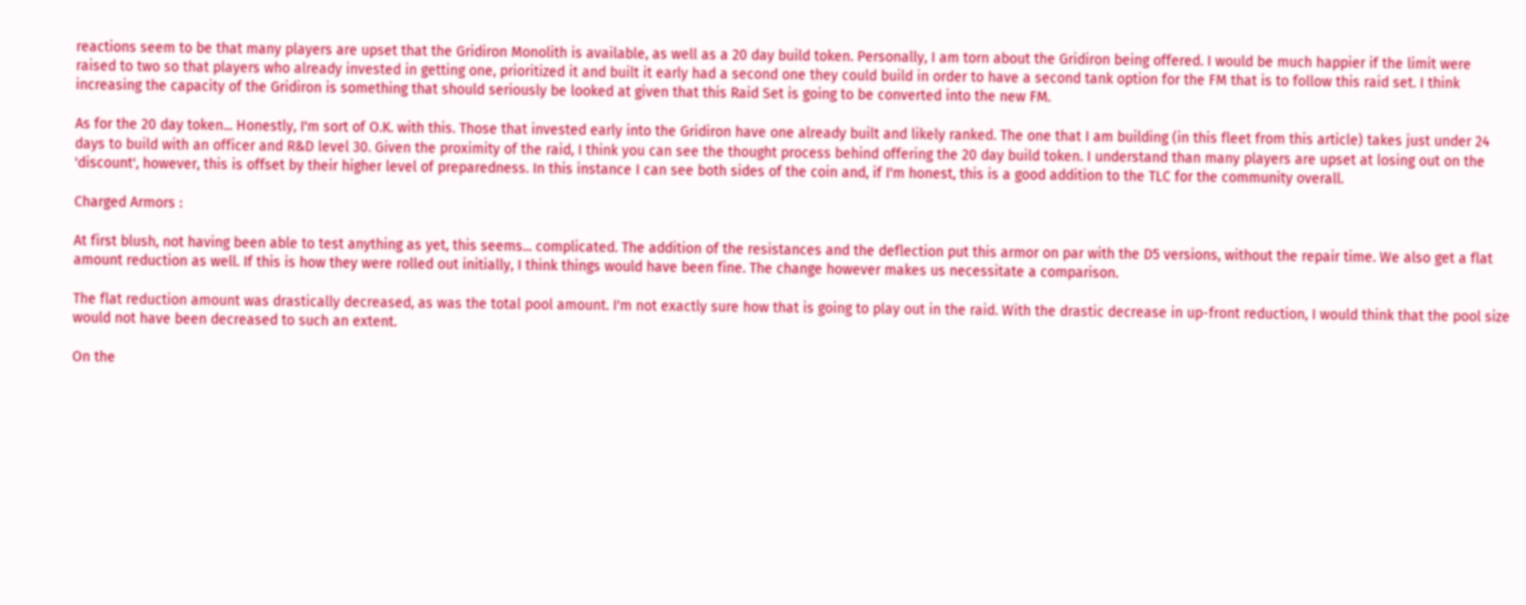reactions seem to be that many players are upset that the Gridiron Monolith is available, as well as a 20 day build token. Personally, I am torn about the Gridiron being offered. I would be much happier if the limit were raised to two so that players who already invested in getting one, prioritized it and built it early had a second one they could build in order to have a second tank option for the FM that is to follow this raid set. I think increasing the capacity of the Gridiron is something that should seriously be looked at given that this Raid Set is going to be converted into the new FM.

As for the 20 day token... Honestly, I'm sort of O.K. with this. Those that invested early into the Gridiron have one already built and likely ranked. The one that I am building (in this fleet from this article) takes just under 24 days to build with an officer and R&D level 30. Given the proximity of the raid, I think you can see the thought process behind offering the 20 day build token. I understand than many players are upset at losing out on the 'discount', however, this is offset by their higher level of preparedness. In this instance I can see both sides of the coin and, if I'm honest, this is a good addition to the TLC for the community overall.

Charged Armors :

At first blush, not having been able to test anything as yet, this seems... complicated. The addition of the resistances and the deflection put this armor on par with the D5 versions, without the repair time. We also get a flat amount reduction as well. If this is how they were rolled out initially, I think things would have been fine. The change however makes us necessitate a comparison.

The flat reduction amount was drastically decreased, as was the total pool amount. I'm not exactly sure how that is going to play out in the raid. With the drastic decrease in up-front reduction, I would think that the pool size would not have been decreased to such an extent.

On the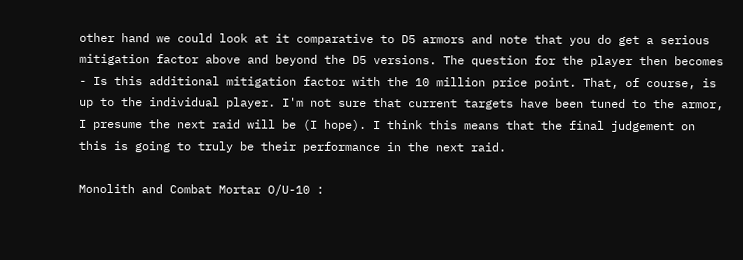other hand we could look at it comparative to D5 armors and note that you do get a serious mitigation factor above and beyond the D5 versions. The question for the player then becomes - Is this additional mitigation factor with the 10 million price point. That, of course, is up to the individual player. I'm not sure that current targets have been tuned to the armor, I presume the next raid will be (I hope). I think this means that the final judgement on this is going to truly be their performance in the next raid.

Monolith and Combat Mortar O/U-10 :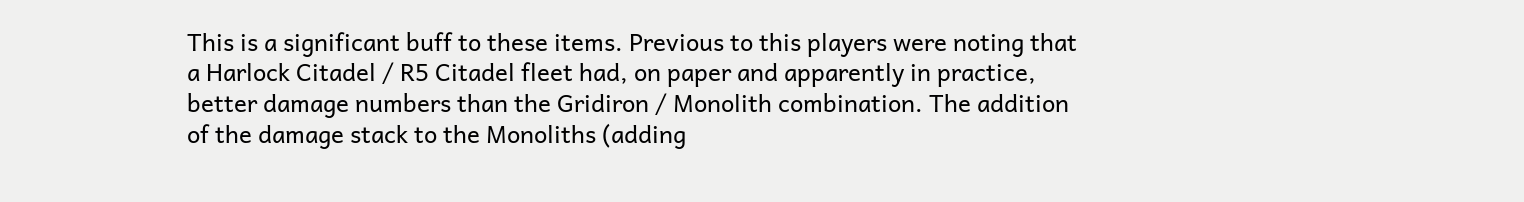This is a significant buff to these items. Previous to this players were noting that a Harlock Citadel / R5 Citadel fleet had, on paper and apparently in practice, better damage numbers than the Gridiron / Monolith combination. The addition of the damage stack to the Monoliths (adding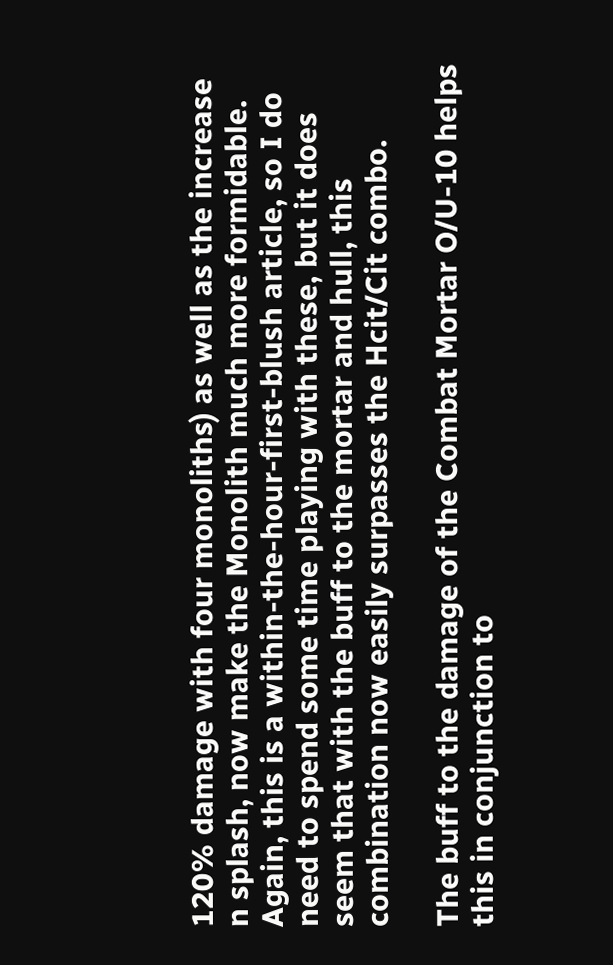120% damage with four monoliths) as well as the increase n splash, now make the Monolith much more formidable. Again, this is a within-the-hour-first-blush article, so I do need to spend some time playing with these, but it does seem that with the buff to the mortar and hull, this combination now easily surpasses the Hcit/Cit combo.

The buff to the damage of the Combat Mortar O/U-10 helps this in conjunction to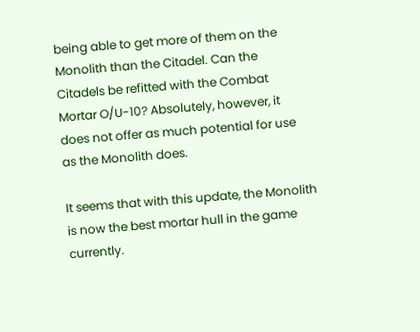being able to get more of them on the Monolith than the Citadel. Can the Citadels be refitted with the Combat Mortar O/U-10? Absolutely, however, it does not offer as much potential for use as the Monolith does.

It seems that with this update, the Monolith is now the best mortar hull in the game currently.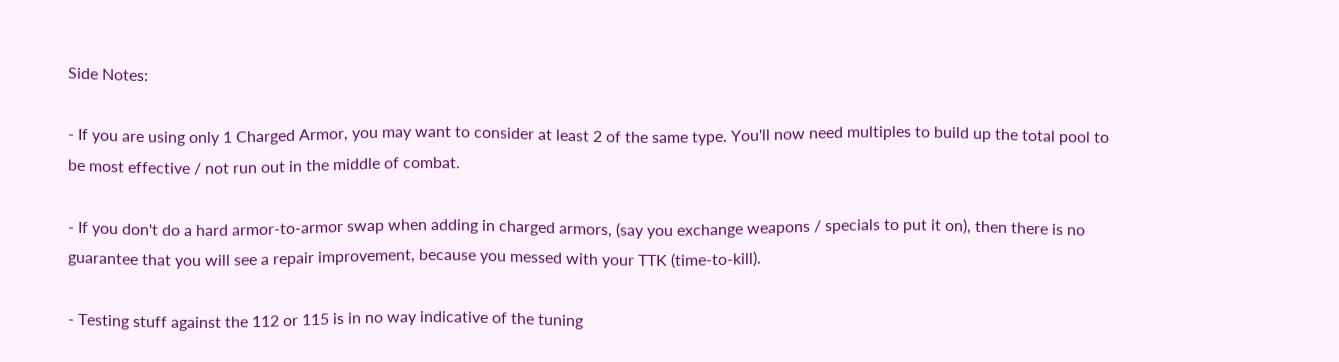Side Notes:

- If you are using only 1 Charged Armor, you may want to consider at least 2 of the same type. You'll now need multiples to build up the total pool to be most effective / not run out in the middle of combat.

- If you don't do a hard armor-to-armor swap when adding in charged armors, (say you exchange weapons / specials to put it on), then there is no guarantee that you will see a repair improvement, because you messed with your TTK (time-to-kill).

- Testing stuff against the 112 or 115 is in no way indicative of the tuning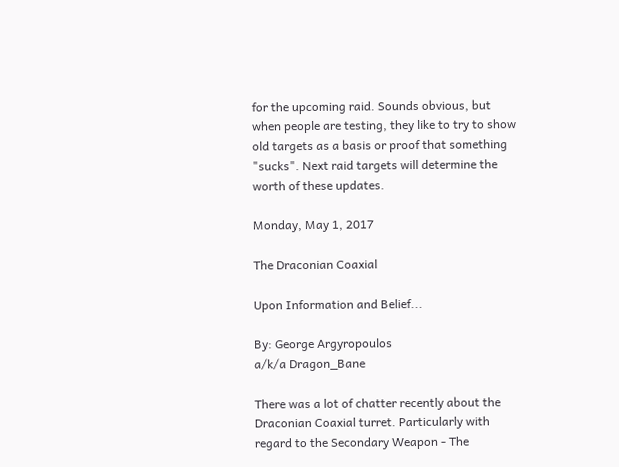for the upcoming raid. Sounds obvious, but when people are testing, they like to try to show old targets as a basis or proof that something "sucks". Next raid targets will determine the worth of these updates.

Monday, May 1, 2017

The Draconian Coaxial

Upon Information and Belief...

By: George Argyropoulos
a/k/a Dragon_Bane

There was a lot of chatter recently about the Draconian Coaxial turret. Particularly with regard to the Secondary Weapon - The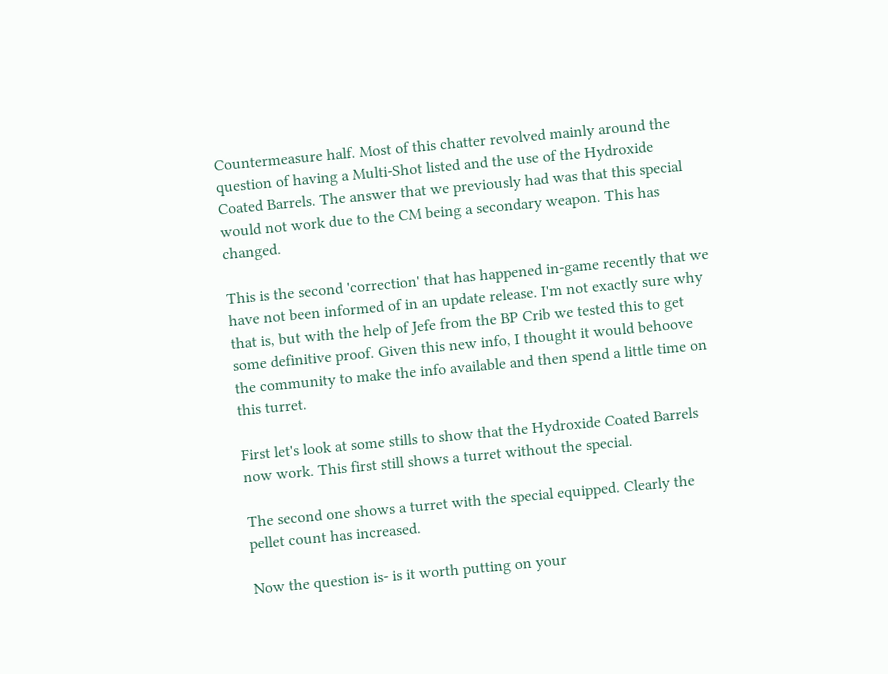Countermeasure half. Most of this chatter revolved mainly around the question of having a Multi-Shot listed and the use of the Hydroxide Coated Barrels. The answer that we previously had was that this special would not work due to the CM being a secondary weapon. This has changed.

This is the second 'correction' that has happened in-game recently that we have not been informed of in an update release. I'm not exactly sure why that is, but with the help of Jefe from the BP Crib we tested this to get some definitive proof. Given this new info, I thought it would behoove the community to make the info available and then spend a little time on this turret.

First let's look at some stills to show that the Hydroxide Coated Barrels now work. This first still shows a turret without the special.

The second one shows a turret with the special equipped. Clearly the pellet count has increased.

Now the question is- is it worth putting on your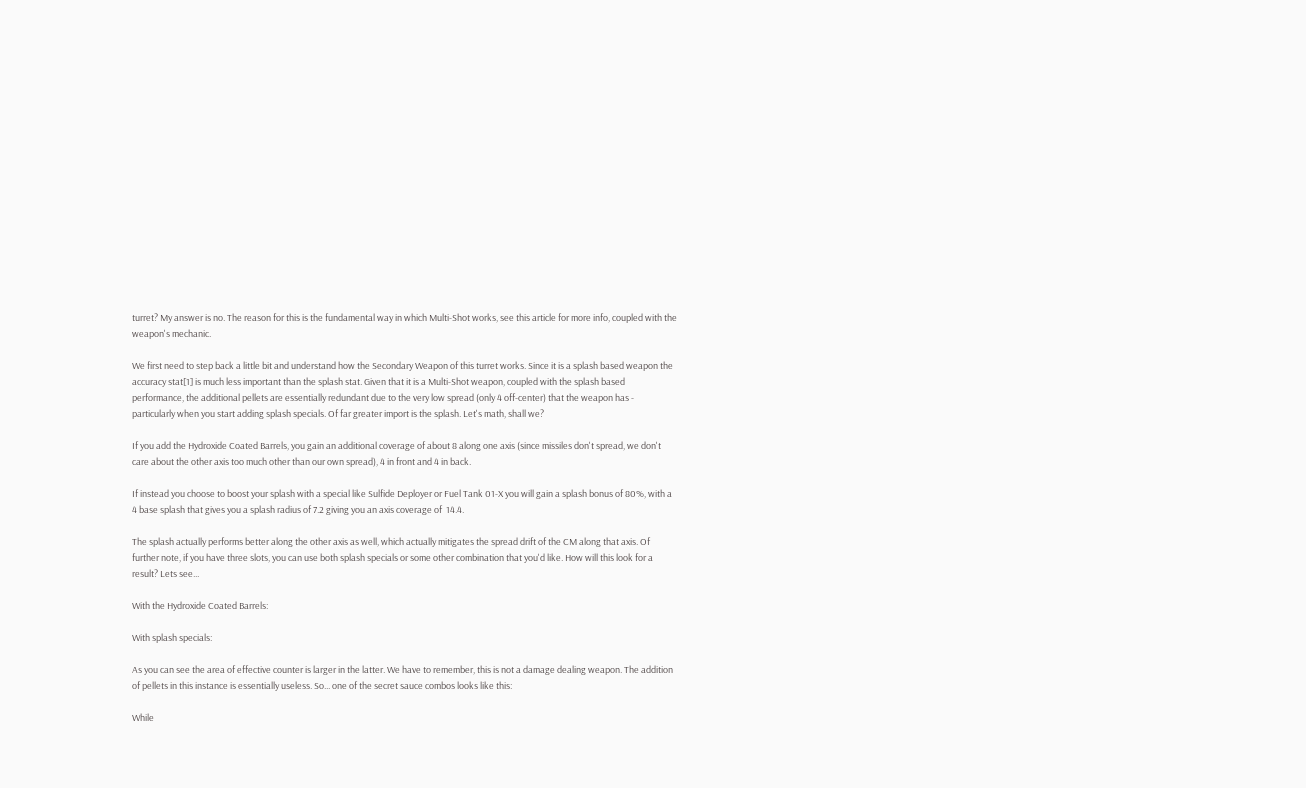turret? My answer is no. The reason for this is the fundamental way in which Multi-Shot works, see this article for more info, coupled with the weapon's mechanic.

We first need to step back a little bit and understand how the Secondary Weapon of this turret works. Since it is a splash based weapon the accuracy stat[1] is much less important than the splash stat. Given that it is a Multi-Shot weapon, coupled with the splash based performance, the additional pellets are essentially redundant due to the very low spread (only 4 off-center) that the weapon has - particularly when you start adding splash specials. Of far greater import is the splash. Let's math, shall we?

If you add the Hydroxide Coated Barrels, you gain an additional coverage of about 8 along one axis (since missiles don't spread, we don't care about the other axis too much other than our own spread), 4 in front and 4 in back.

If instead you choose to boost your splash with a special like Sulfide Deployer or Fuel Tank 01-X you will gain a splash bonus of 80%, with a 4 base splash that gives you a splash radius of 7.2 giving you an axis coverage of  14.4.

The splash actually performs better along the other axis as well, which actually mitigates the spread drift of the CM along that axis. Of further note, if you have three slots, you can use both splash specials or some other combination that you'd like. How will this look for a result? Lets see...

With the Hydroxide Coated Barrels:

With splash specials:

As you can see the area of effective counter is larger in the latter. We have to remember, this is not a damage dealing weapon. The addition of pellets in this instance is essentially useless. So... one of the secret sauce combos looks like this:

While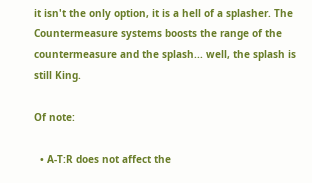it isn't the only option, it is a hell of a splasher. The Countermeasure systems boosts the range of the countermeasure and the splash... well, the splash is still King.

Of note:

  • A-T:R does not affect the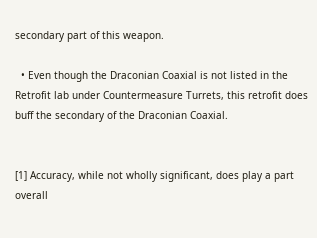secondary part of this weapon.

  • Even though the Draconian Coaxial is not listed in the Retrofit lab under Countermeasure Turrets, this retrofit does buff the secondary of the Draconian Coaxial.


[1] Accuracy, while not wholly significant, does play a part overall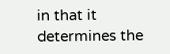in that it determines the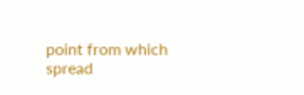point from which spread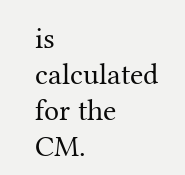is calculated for the CM.